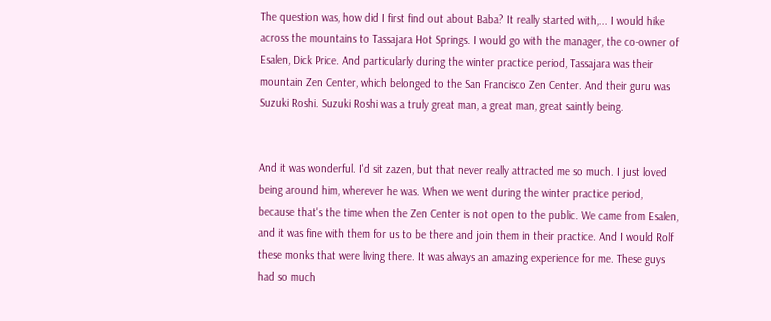The question was, how did I first find out about Baba? It really started with,... I would hike across the mountains to Tassajara Hot Springs. I would go with the manager, the co-owner of Esalen, Dick Price. And particularly during the winter practice period, Tassajara was their mountain Zen Center, which belonged to the San Francisco Zen Center. And their guru was Suzuki Roshi. Suzuki Roshi was a truly great man, a great man, great saintly being.


And it was wonderful. I'd sit zazen, but that never really attracted me so much. I just loved being around him, wherever he was. When we went during the winter practice period, because that's the time when the Zen Center is not open to the public. We came from Esalen, and it was fine with them for us to be there and join them in their practice. And I would Rolf these monks that were living there. It was always an amazing experience for me. These guys had so much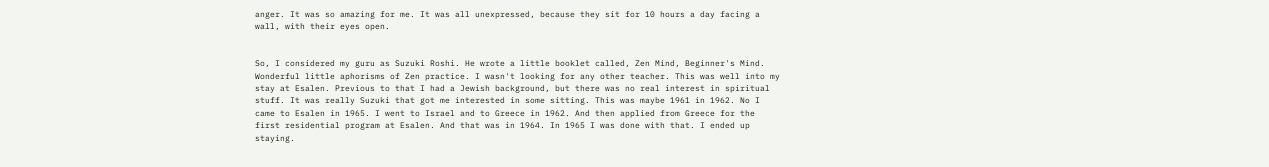anger. It was so amazing for me. It was all unexpressed, because they sit for 10 hours a day facing a wall, with their eyes open.


So, I considered my guru as Suzuki Roshi. He wrote a little booklet called, Zen Mind, Beginner's Mind. Wonderful little aphorisms of Zen practice. I wasn't looking for any other teacher. This was well into my stay at Esalen. Previous to that I had a Jewish background, but there was no real interest in spiritual stuff. It was really Suzuki that got me interested in some sitting. This was maybe 1961 in 1962. No I came to Esalen in 1965. I went to Israel and to Greece in 1962. And then applied from Greece for the first residential program at Esalen. And that was in 1964. In 1965 I was done with that. I ended up staying.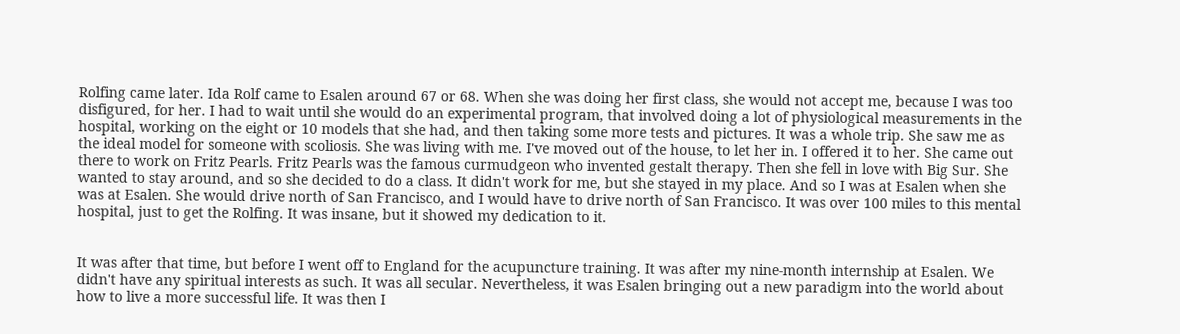Rolfing came later. Ida Rolf came to Esalen around 67 or 68. When she was doing her first class, she would not accept me, because I was too disfigured, for her. I had to wait until she would do an experimental program, that involved doing a lot of physiological measurements in the hospital, working on the eight or 10 models that she had, and then taking some more tests and pictures. It was a whole trip. She saw me as the ideal model for someone with scoliosis. She was living with me. I've moved out of the house, to let her in. I offered it to her. She came out there to work on Fritz Pearls. Fritz Pearls was the famous curmudgeon who invented gestalt therapy. Then she fell in love with Big Sur. She wanted to stay around, and so she decided to do a class. It didn't work for me, but she stayed in my place. And so I was at Esalen when she was at Esalen. She would drive north of San Francisco, and I would have to drive north of San Francisco. It was over 100 miles to this mental hospital, just to get the Rolfing. It was insane, but it showed my dedication to it.


It was after that time, but before I went off to England for the acupuncture training. It was after my nine-month internship at Esalen. We didn't have any spiritual interests as such. It was all secular. Nevertheless, it was Esalen bringing out a new paradigm into the world about how to live a more successful life. It was then I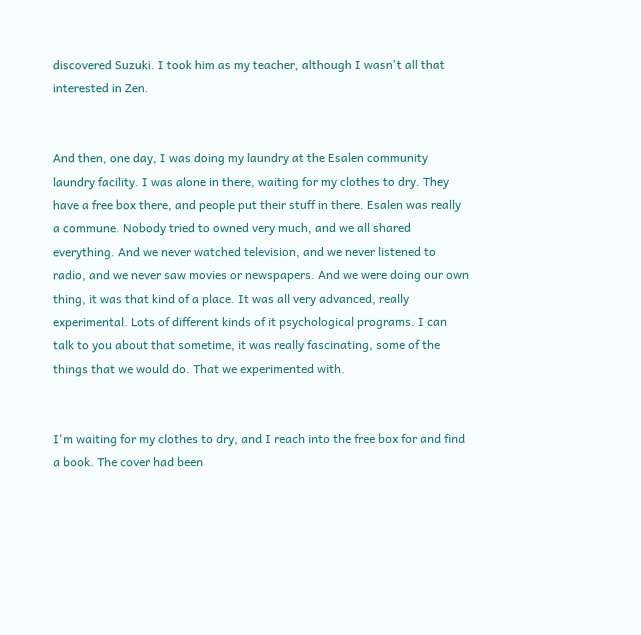discovered Suzuki. I took him as my teacher, although I wasn't all that interested in Zen.


And then, one day, I was doing my laundry at the Esalen community laundry facility. I was alone in there, waiting for my clothes to dry. They have a free box there, and people put their stuff in there. Esalen was really a commune. Nobody tried to owned very much, and we all shared everything. And we never watched television, and we never listened to radio, and we never saw movies or newspapers. And we were doing our own thing, it was that kind of a place. It was all very advanced, really experimental. Lots of different kinds of it psychological programs. I can talk to you about that sometime, it was really fascinating, some of the things that we would do. That we experimented with.


I'm waiting for my clothes to dry, and I reach into the free box for and find a book. The cover had been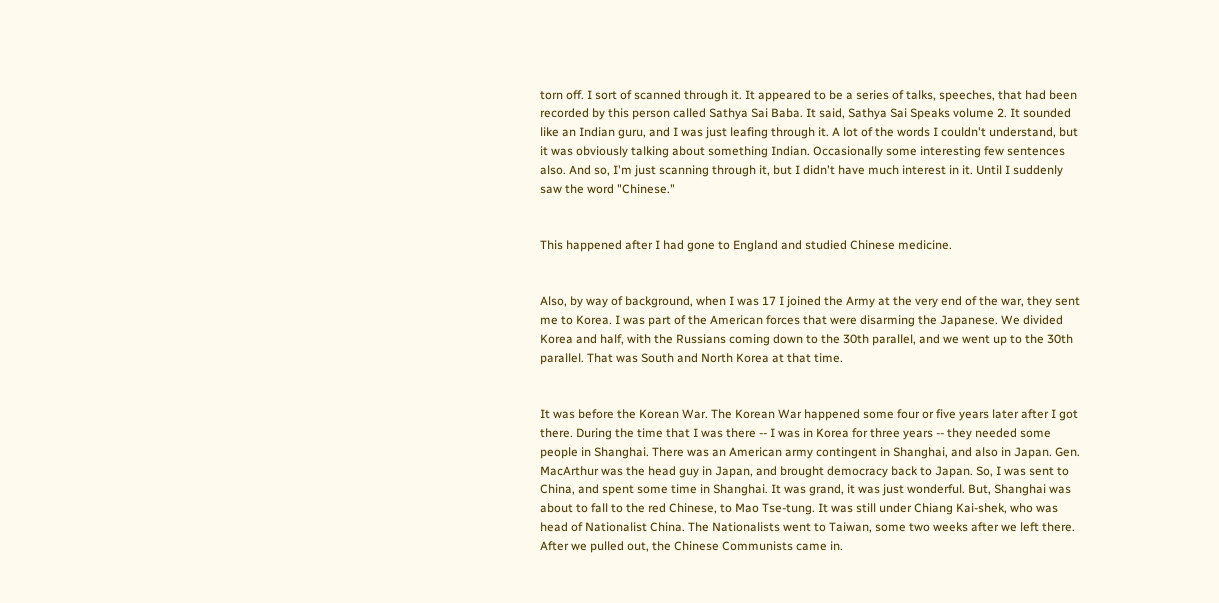torn off. I sort of scanned through it. It appeared to be a series of talks, speeches, that had been recorded by this person called Sathya Sai Baba. It said, Sathya Sai Speaks volume 2. It sounded like an Indian guru, and I was just leafing through it. A lot of the words I couldn't understand, but it was obviously talking about something Indian. Occasionally some interesting few sentences also. And so, I'm just scanning through it, but I didn't have much interest in it. Until I suddenly saw the word "Chinese."


This happened after I had gone to England and studied Chinese medicine.


Also, by way of background, when I was 17 I joined the Army at the very end of the war, they sent me to Korea. I was part of the American forces that were disarming the Japanese. We divided Korea and half, with the Russians coming down to the 30th parallel, and we went up to the 30th parallel. That was South and North Korea at that time.


It was before the Korean War. The Korean War happened some four or five years later after I got there. During the time that I was there -- I was in Korea for three years -- they needed some people in Shanghai. There was an American army contingent in Shanghai, and also in Japan. Gen. MacArthur was the head guy in Japan, and brought democracy back to Japan. So, I was sent to China, and spent some time in Shanghai. It was grand, it was just wonderful. But, Shanghai was about to fall to the red Chinese, to Mao Tse-tung. It was still under Chiang Kai-shek, who was head of Nationalist China. The Nationalists went to Taiwan, some two weeks after we left there. After we pulled out, the Chinese Communists came in.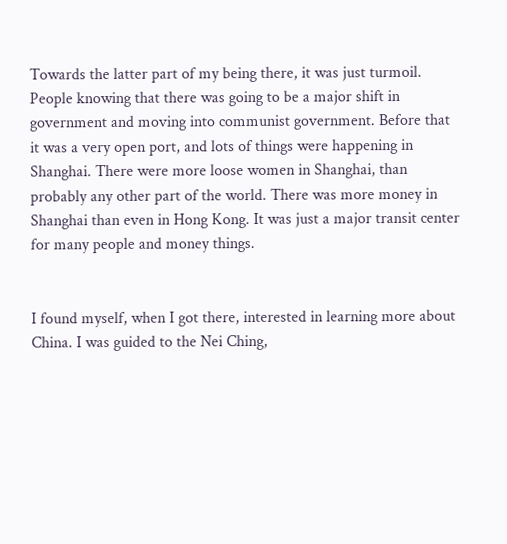Towards the latter part of my being there, it was just turmoil. People knowing that there was going to be a major shift in government and moving into communist government. Before that it was a very open port, and lots of things were happening in Shanghai. There were more loose women in Shanghai, than probably any other part of the world. There was more money in Shanghai than even in Hong Kong. It was just a major transit center for many people and money things.


I found myself, when I got there, interested in learning more about China. I was guided to the Nei Ching,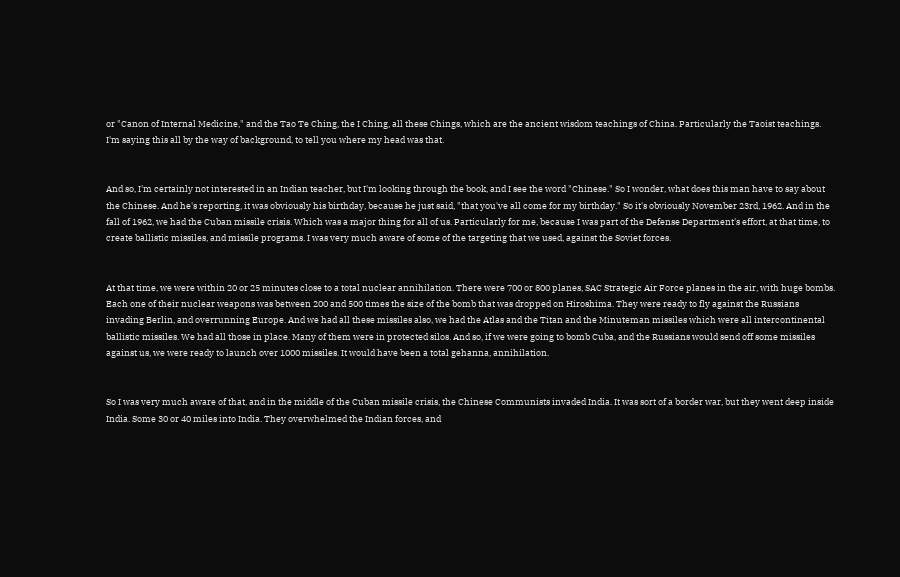or "Canon of Internal Medicine," and the Tao Te Ching, the I Ching, all these Chings, which are the ancient wisdom teachings of China. Particularly the Taoist teachings. I'm saying this all by the way of background, to tell you where my head was that.


And so, I'm certainly not interested in an Indian teacher, but I'm looking through the book, and I see the word "Chinese." So I wonder, what does this man have to say about the Chinese. And he's reporting, it was obviously his birthday, because he just said, "that you've all come for my birthday." So it's obviously November 23rd, 1962. And in the fall of 1962, we had the Cuban missile crisis. Which was a major thing for all of us. Particularly for me, because I was part of the Defense Department's effort, at that time, to create ballistic missiles, and missile programs. I was very much aware of some of the targeting that we used, against the Soviet forces.


At that time, we were within 20 or 25 minutes close to a total nuclear annihilation. There were 700 or 800 planes, SAC Strategic Air Force planes in the air, with huge bombs. Each one of their nuclear weapons was between 200 and 500 times the size of the bomb that was dropped on Hiroshima. They were ready to fly against the Russians invading Berlin, and overrunning Europe. And we had all these missiles also, we had the Atlas and the Titan and the Minuteman missiles which were all intercontinental ballistic missiles. We had all those in place. Many of them were in protected silos. And so, if we were going to bomb Cuba, and the Russians would send off some missiles against us, we were ready to launch over 1000 missiles. It would have been a total gehanna, annihilation.


So I was very much aware of that, and in the middle of the Cuban missile crisis, the Chinese Communists invaded India. It was sort of a border war, but they went deep inside India. Some 30 or 40 miles into India. They overwhelmed the Indian forces, and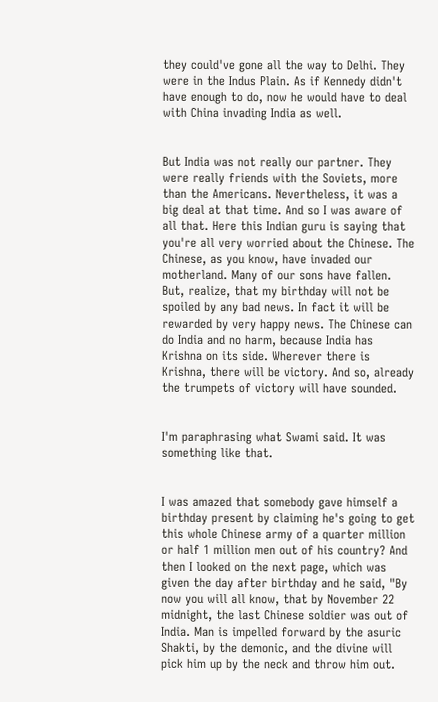they could've gone all the way to Delhi. They were in the Indus Plain. As if Kennedy didn't have enough to do, now he would have to deal with China invading India as well.


But India was not really our partner. They were really friends with the Soviets, more than the Americans. Nevertheless, it was a big deal at that time. And so I was aware of all that. Here this Indian guru is saying that you're all very worried about the Chinese. The Chinese, as you know, have invaded our motherland. Many of our sons have fallen. But, realize, that my birthday will not be spoiled by any bad news. In fact it will be rewarded by very happy news. The Chinese can do India and no harm, because India has Krishna on its side. Wherever there is Krishna, there will be victory. And so, already the trumpets of victory will have sounded.


I'm paraphrasing what Swami said. It was something like that.


I was amazed that somebody gave himself a birthday present by claiming he's going to get this whole Chinese army of a quarter million or half 1 million men out of his country? And then I looked on the next page, which was given the day after birthday and he said, "By now you will all know, that by November 22 midnight, the last Chinese soldier was out of India. Man is impelled forward by the asuric Shakti, by the demonic, and the divine will pick him up by the neck and throw him out.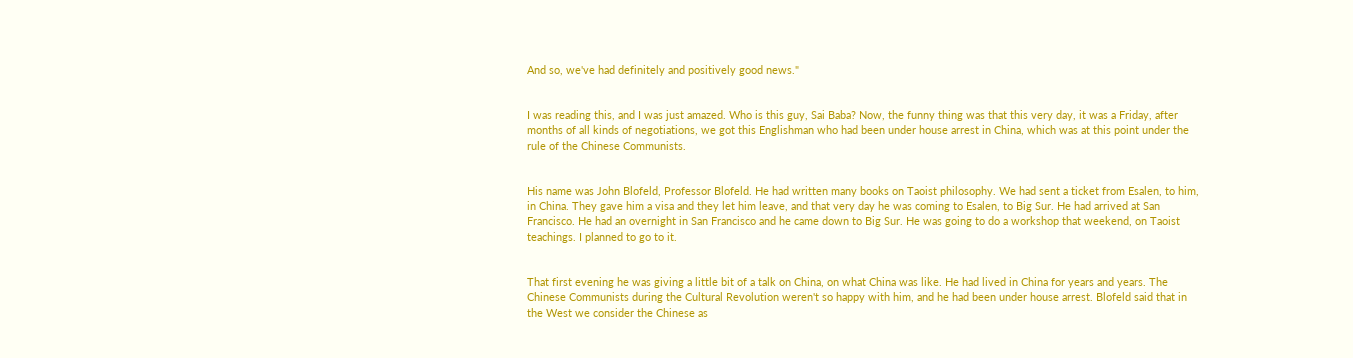And so, we've had definitely and positively good news."


I was reading this, and I was just amazed. Who is this guy, Sai Baba? Now, the funny thing was that this very day, it was a Friday, after months of all kinds of negotiations, we got this Englishman who had been under house arrest in China, which was at this point under the rule of the Chinese Communists.


His name was John Blofeld, Professor Blofeld. He had written many books on Taoist philosophy. We had sent a ticket from Esalen, to him, in China. They gave him a visa and they let him leave, and that very day he was coming to Esalen, to Big Sur. He had arrived at San Francisco. He had an overnight in San Francisco and he came down to Big Sur. He was going to do a workshop that weekend, on Taoist teachings. I planned to go to it.


That first evening he was giving a little bit of a talk on China, on what China was like. He had lived in China for years and years. The Chinese Communists during the Cultural Revolution weren't so happy with him, and he had been under house arrest. Blofeld said that in the West we consider the Chinese as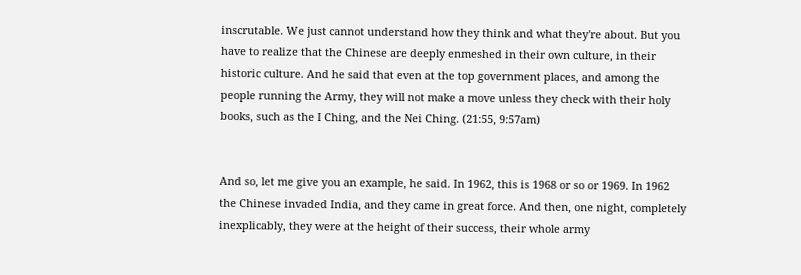inscrutable. We just cannot understand how they think and what they're about. But you have to realize that the Chinese are deeply enmeshed in their own culture, in their historic culture. And he said that even at the top government places, and among the people running the Army, they will not make a move unless they check with their holy books, such as the I Ching, and the Nei Ching. (21:55, 9:57am)


And so, let me give you an example, he said. In 1962, this is 1968 or so or 1969. In 1962 the Chinese invaded India, and they came in great force. And then, one night, completely inexplicably, they were at the height of their success, their whole army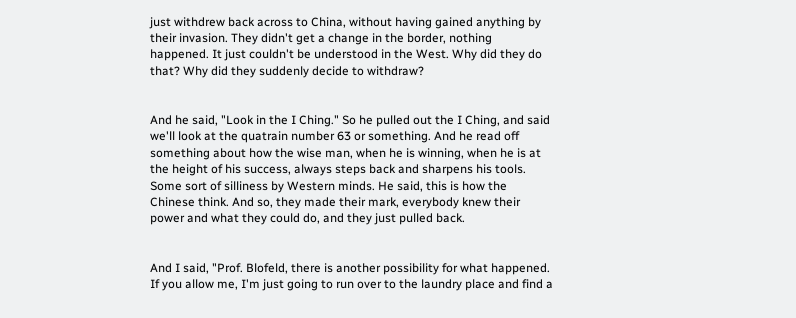just withdrew back across to China, without having gained anything by their invasion. They didn't get a change in the border, nothing happened. It just couldn't be understood in the West. Why did they do that? Why did they suddenly decide to withdraw?


And he said, "Look in the I Ching." So he pulled out the I Ching, and said we'll look at the quatrain number 63 or something. And he read off something about how the wise man, when he is winning, when he is at the height of his success, always steps back and sharpens his tools. Some sort of silliness by Western minds. He said, this is how the Chinese think. And so, they made their mark, everybody knew their power and what they could do, and they just pulled back.


And I said, "Prof. Blofeld, there is another possibility for what happened. If you allow me, I'm just going to run over to the laundry place and find a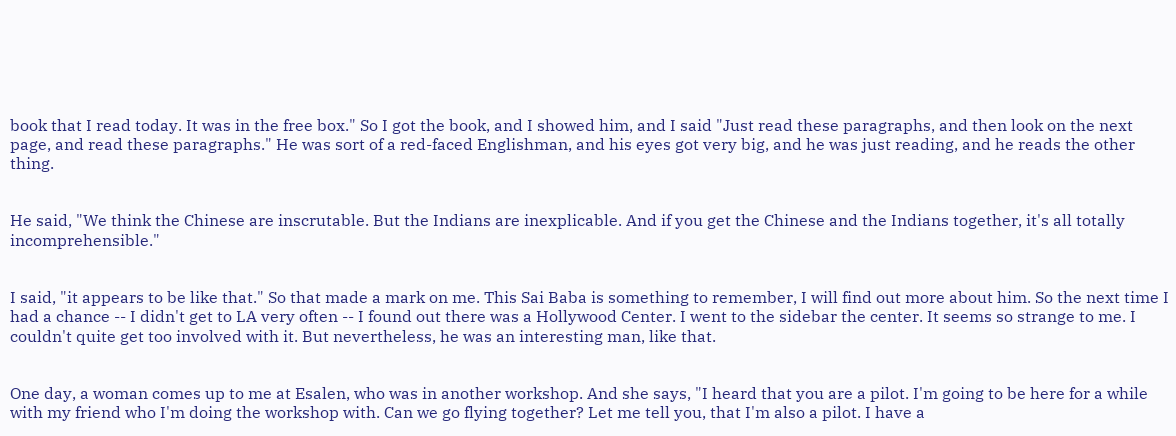book that I read today. It was in the free box." So I got the book, and I showed him, and I said "Just read these paragraphs, and then look on the next page, and read these paragraphs." He was sort of a red-faced Englishman, and his eyes got very big, and he was just reading, and he reads the other thing.


He said, "We think the Chinese are inscrutable. But the Indians are inexplicable. And if you get the Chinese and the Indians together, it's all totally incomprehensible."


I said, "it appears to be like that." So that made a mark on me. This Sai Baba is something to remember, I will find out more about him. So the next time I had a chance -- I didn't get to LA very often -- I found out there was a Hollywood Center. I went to the sidebar the center. It seems so strange to me. I couldn't quite get too involved with it. But nevertheless, he was an interesting man, like that.


One day, a woman comes up to me at Esalen, who was in another workshop. And she says, "I heard that you are a pilot. I'm going to be here for a while with my friend who I'm doing the workshop with. Can we go flying together? Let me tell you, that I'm also a pilot. I have a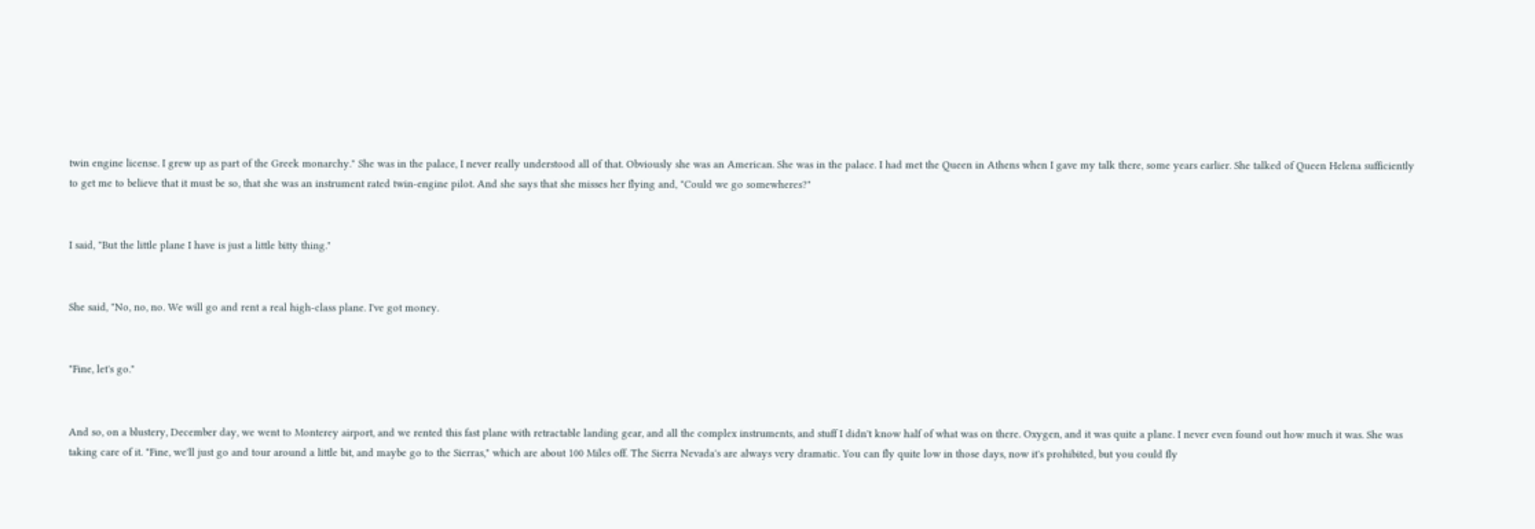twin engine license. I grew up as part of the Greek monarchy." She was in the palace, I never really understood all of that. Obviously she was an American. She was in the palace. I had met the Queen in Athens when I gave my talk there, some years earlier. She talked of Queen Helena sufficiently to get me to believe that it must be so, that she was an instrument rated twin-engine pilot. And she says that she misses her flying and, "Could we go somewheres?"


I said, "But the little plane I have is just a little bitty thing."


She said, "No, no, no. We will go and rent a real high-class plane. I've got money.


"Fine, let's go."


And so, on a blustery, December day, we went to Monterey airport, and we rented this fast plane with retractable landing gear, and all the complex instruments, and stuff I didn't know half of what was on there. Oxygen, and it was quite a plane. I never even found out how much it was. She was taking care of it. "Fine, we'll just go and tour around a little bit, and maybe go to the Sierras," which are about 100 Miles off. The Sierra Nevada's are always very dramatic. You can fly quite low in those days, now it's prohibited, but you could fly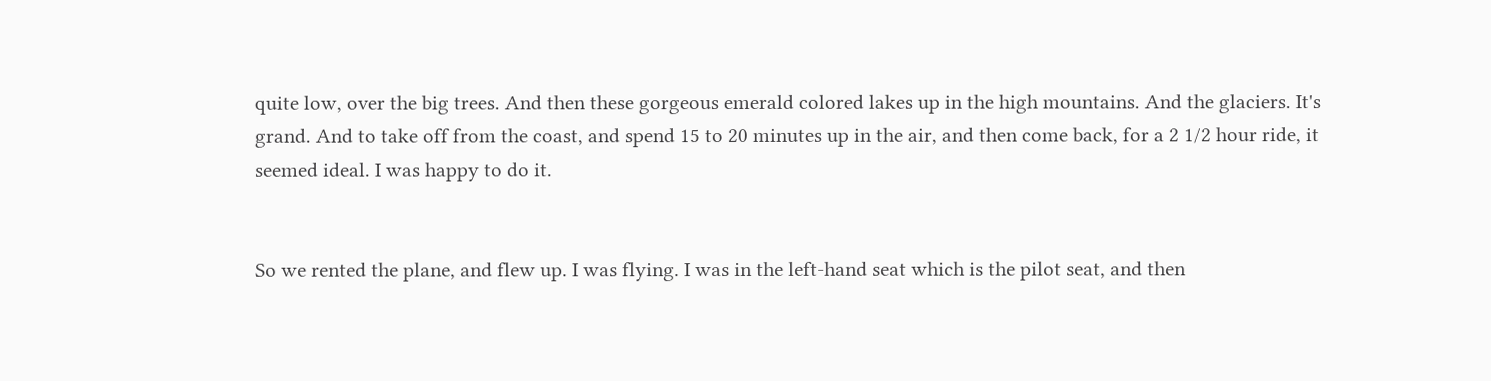quite low, over the big trees. And then these gorgeous emerald colored lakes up in the high mountains. And the glaciers. It's grand. And to take off from the coast, and spend 15 to 20 minutes up in the air, and then come back, for a 2 1/2 hour ride, it seemed ideal. I was happy to do it.


So we rented the plane, and flew up. I was flying. I was in the left-hand seat which is the pilot seat, and then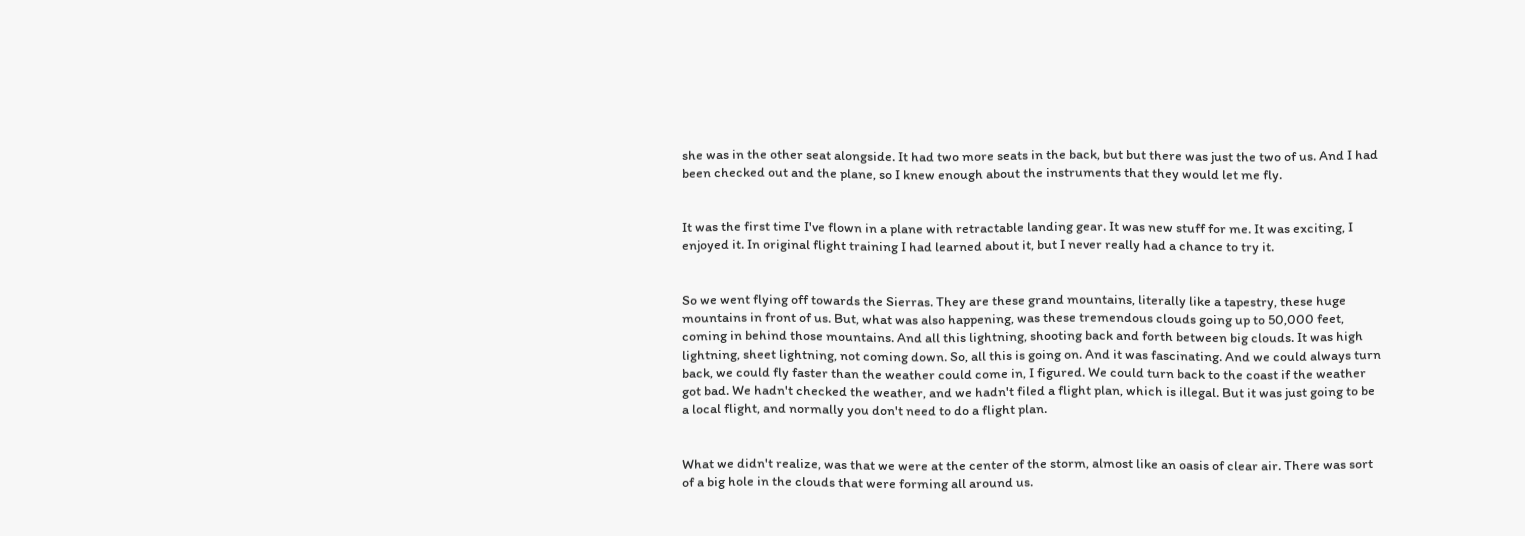she was in the other seat alongside. It had two more seats in the back, but but there was just the two of us. And I had been checked out and the plane, so I knew enough about the instruments that they would let me fly.


It was the first time I've flown in a plane with retractable landing gear. It was new stuff for me. It was exciting, I enjoyed it. In original flight training I had learned about it, but I never really had a chance to try it.


So we went flying off towards the Sierras. They are these grand mountains, literally like a tapestry, these huge mountains in front of us. But, what was also happening, was these tremendous clouds going up to 50,000 feet, coming in behind those mountains. And all this lightning, shooting back and forth between big clouds. It was high lightning, sheet lightning, not coming down. So, all this is going on. And it was fascinating. And we could always turn back, we could fly faster than the weather could come in, I figured. We could turn back to the coast if the weather got bad. We hadn't checked the weather, and we hadn't filed a flight plan, which is illegal. But it was just going to be a local flight, and normally you don't need to do a flight plan.


What we didn't realize, was that we were at the center of the storm, almost like an oasis of clear air. There was sort of a big hole in the clouds that were forming all around us.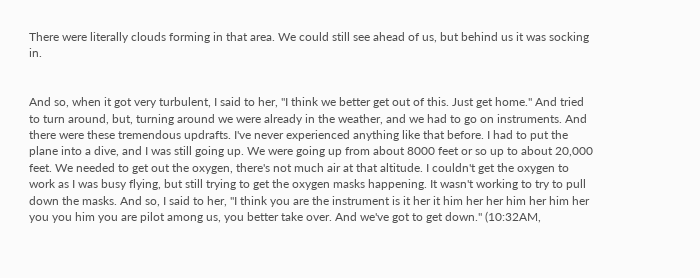There were literally clouds forming in that area. We could still see ahead of us, but behind us it was socking in.


And so, when it got very turbulent, I said to her, "I think we better get out of this. Just get home." And tried to turn around, but, turning around we were already in the weather, and we had to go on instruments. And there were these tremendous updrafts. I've never experienced anything like that before. I had to put the plane into a dive, and I was still going up. We were going up from about 8000 feet or so up to about 20,000 feet. We needed to get out the oxygen, there's not much air at that altitude. I couldn't get the oxygen to work as I was busy flying, but still trying to get the oxygen masks happening. It wasn't working to try to pull down the masks. And so, I said to her, "I think you are the instrument is it her it him her her him her him her you you him you are pilot among us, you better take over. And we've got to get down." (10:32AM,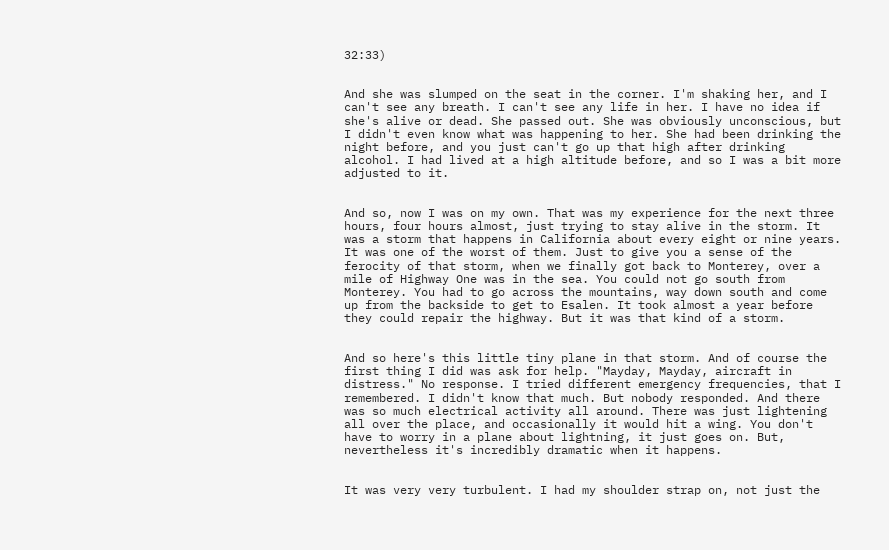32:33)


And she was slumped on the seat in the corner. I'm shaking her, and I can't see any breath. I can't see any life in her. I have no idea if she's alive or dead. She passed out. She was obviously unconscious, but I didn't even know what was happening to her. She had been drinking the night before, and you just can't go up that high after drinking alcohol. I had lived at a high altitude before, and so I was a bit more adjusted to it.


And so, now I was on my own. That was my experience for the next three hours, four hours almost, just trying to stay alive in the storm. It was a storm that happens in California about every eight or nine years. It was one of the worst of them. Just to give you a sense of the ferocity of that storm, when we finally got back to Monterey, over a mile of Highway One was in the sea. You could not go south from Monterey. You had to go across the mountains, way down south and come up from the backside to get to Esalen. It took almost a year before they could repair the highway. But it was that kind of a storm.


And so here's this little tiny plane in that storm. And of course the first thing I did was ask for help. "Mayday, Mayday, aircraft in distress." No response. I tried different emergency frequencies, that I remembered. I didn't know that much. But nobody responded. And there was so much electrical activity all around. There was just lightening all over the place, and occasionally it would hit a wing. You don't have to worry in a plane about lightning, it just goes on. But, nevertheless it's incredibly dramatic when it happens.


It was very very turbulent. I had my shoulder strap on, not just the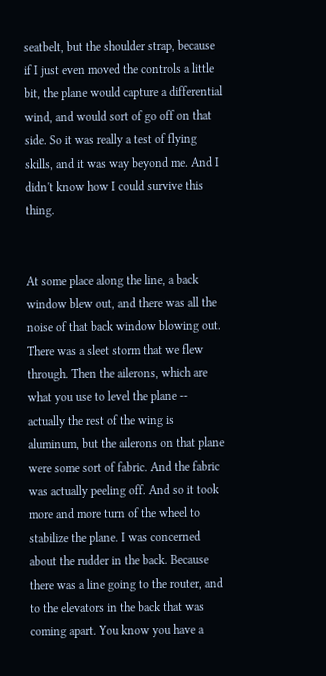seatbelt, but the shoulder strap, because if I just even moved the controls a little bit, the plane would capture a differential wind, and would sort of go off on that side. So it was really a test of flying skills, and it was way beyond me. And I didn't know how I could survive this thing.


At some place along the line, a back window blew out, and there was all the noise of that back window blowing out. There was a sleet storm that we flew through. Then the ailerons, which are what you use to level the plane -- actually the rest of the wing is aluminum, but the ailerons on that plane were some sort of fabric. And the fabric was actually peeling off. And so it took more and more turn of the wheel to stabilize the plane. I was concerned about the rudder in the back. Because there was a line going to the router, and to the elevators in the back that was coming apart. You know you have a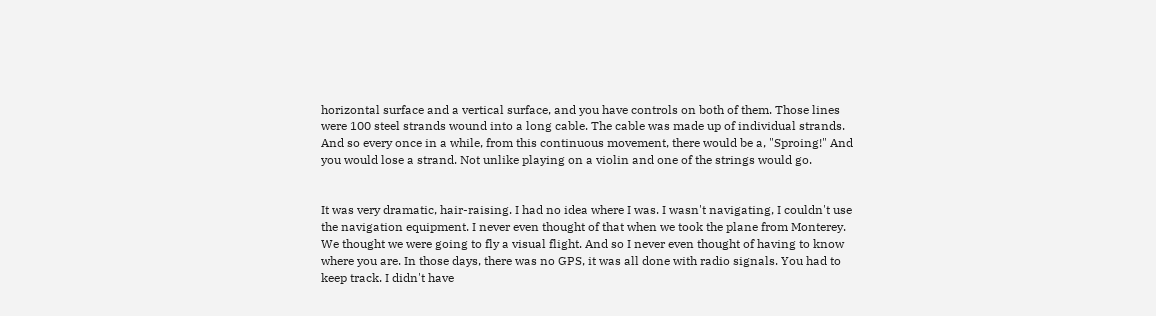horizontal surface and a vertical surface, and you have controls on both of them. Those lines were 100 steel strands wound into a long cable. The cable was made up of individual strands. And so every once in a while, from this continuous movement, there would be a, "Sproing!" And you would lose a strand. Not unlike playing on a violin and one of the strings would go.


It was very dramatic, hair-raising. I had no idea where I was. I wasn't navigating, I couldn't use the navigation equipment. I never even thought of that when we took the plane from Monterey. We thought we were going to fly a visual flight. And so I never even thought of having to know where you are. In those days, there was no GPS, it was all done with radio signals. You had to keep track. I didn't have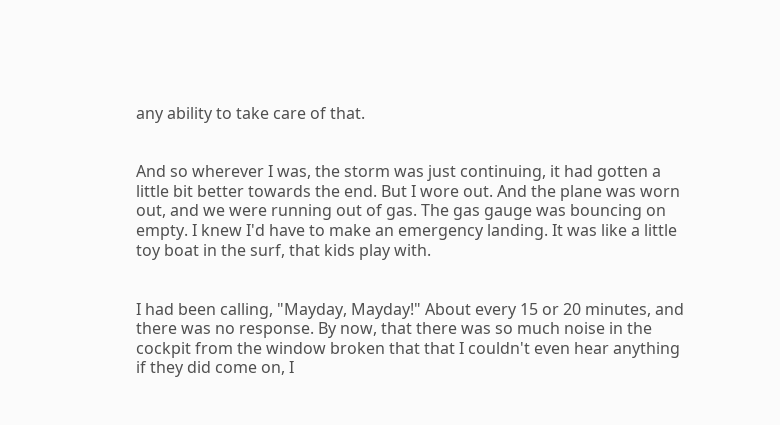any ability to take care of that.


And so wherever I was, the storm was just continuing, it had gotten a little bit better towards the end. But I wore out. And the plane was worn out, and we were running out of gas. The gas gauge was bouncing on empty. I knew I'd have to make an emergency landing. It was like a little toy boat in the surf, that kids play with.


I had been calling, "Mayday, Mayday!" About every 15 or 20 minutes, and there was no response. By now, that there was so much noise in the cockpit from the window broken that that I couldn't even hear anything if they did come on, I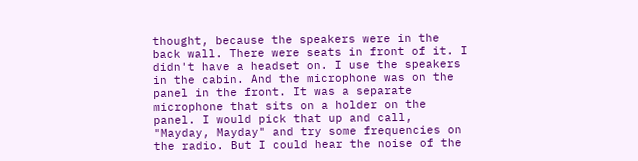thought, because the speakers were in the back wall. There were seats in front of it. I didn't have a headset on. I use the speakers in the cabin. And the microphone was on the panel in the front. It was a separate microphone that sits on a holder on the panel. I would pick that up and call, "Mayday, Mayday" and try some frequencies on the radio. But I could hear the noise of the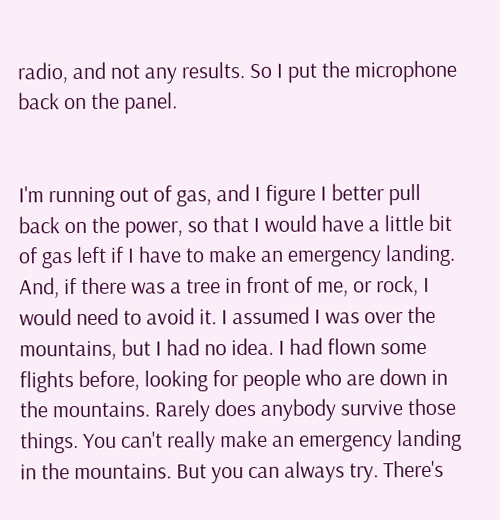radio, and not any results. So I put the microphone back on the panel.


I'm running out of gas, and I figure I better pull back on the power, so that I would have a little bit of gas left if I have to make an emergency landing. And, if there was a tree in front of me, or rock, I would need to avoid it. I assumed I was over the mountains, but I had no idea. I had flown some flights before, looking for people who are down in the mountains. Rarely does anybody survive those things. You can't really make an emergency landing in the mountains. But you can always try. There's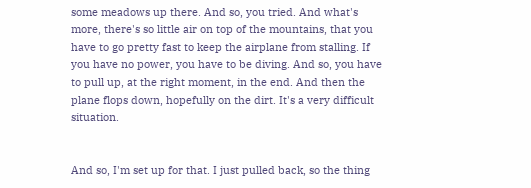some meadows up there. And so, you tried. And what's more, there's so little air on top of the mountains, that you have to go pretty fast to keep the airplane from stalling. If you have no power, you have to be diving. And so, you have to pull up, at the right moment, in the end. And then the plane flops down, hopefully on the dirt. It's a very difficult situation.


And so, I'm set up for that. I just pulled back, so the thing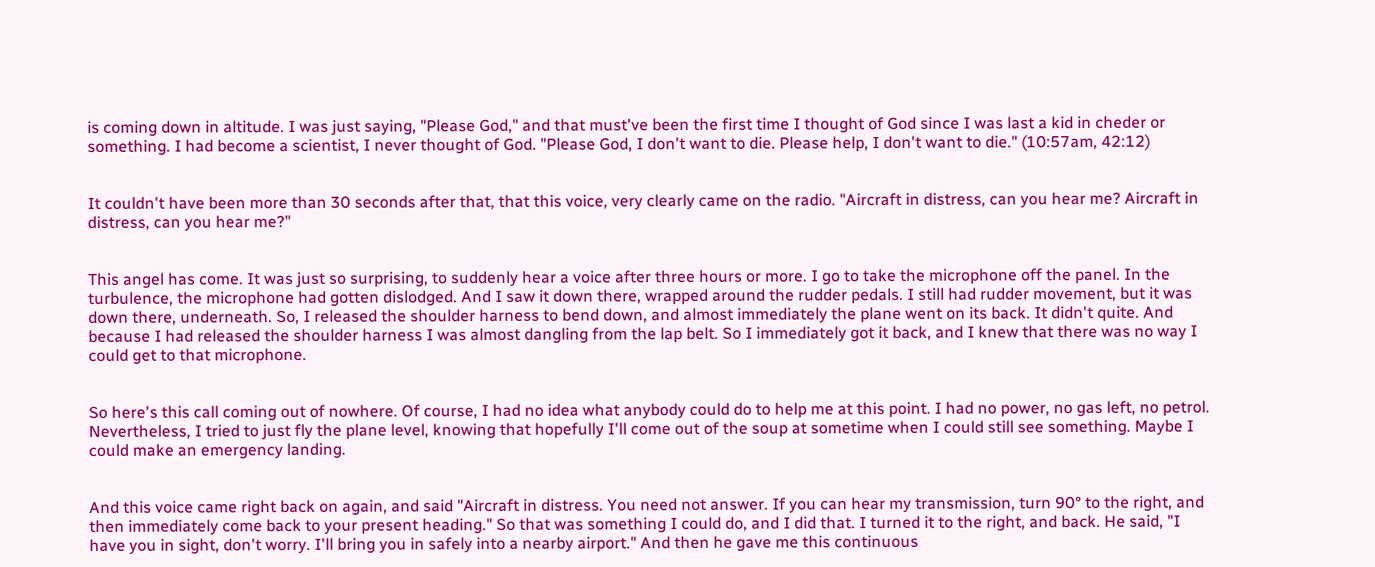is coming down in altitude. I was just saying, "Please God," and that must've been the first time I thought of God since I was last a kid in cheder or something. I had become a scientist, I never thought of God. "Please God, I don't want to die. Please help, I don't want to die." (10:57am, 42:12)


It couldn't have been more than 30 seconds after that, that this voice, very clearly came on the radio. "Aircraft in distress, can you hear me? Aircraft in distress, can you hear me?"


This angel has come. It was just so surprising, to suddenly hear a voice after three hours or more. I go to take the microphone off the panel. In the turbulence, the microphone had gotten dislodged. And I saw it down there, wrapped around the rudder pedals. I still had rudder movement, but it was down there, underneath. So, I released the shoulder harness to bend down, and almost immediately the plane went on its back. It didn't quite. And because I had released the shoulder harness I was almost dangling from the lap belt. So I immediately got it back, and I knew that there was no way I could get to that microphone.


So here's this call coming out of nowhere. Of course, I had no idea what anybody could do to help me at this point. I had no power, no gas left, no petrol. Nevertheless, I tried to just fly the plane level, knowing that hopefully I'll come out of the soup at sometime when I could still see something. Maybe I could make an emergency landing.


And this voice came right back on again, and said "Aircraft in distress. You need not answer. If you can hear my transmission, turn 90° to the right, and then immediately come back to your present heading." So that was something I could do, and I did that. I turned it to the right, and back. He said, "I have you in sight, don't worry. I'll bring you in safely into a nearby airport." And then he gave me this continuous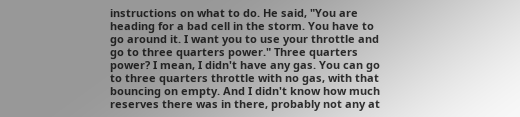instructions on what to do. He said, "You are heading for a bad cell in the storm. You have to go around it. I want you to use your throttle and go to three quarters power." Three quarters power? I mean, I didn't have any gas. You can go to three quarters throttle with no gas, with that bouncing on empty. And I didn't know how much reserves there was in there, probably not any at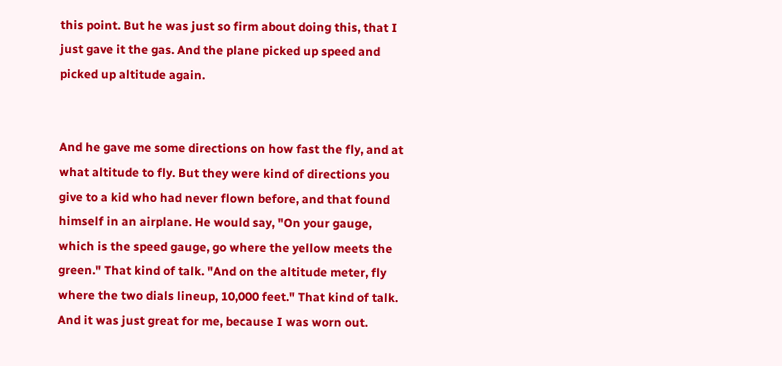this point. But he was just so firm about doing this, that I just gave it the gas. And the plane picked up speed and picked up altitude again.


And he gave me some directions on how fast the fly, and at what altitude to fly. But they were kind of directions you give to a kid who had never flown before, and that found himself in an airplane. He would say, "On your gauge, which is the speed gauge, go where the yellow meets the green." That kind of talk. "And on the altitude meter, fly where the two dials lineup, 10,000 feet." That kind of talk. And it was just great for me, because I was worn out.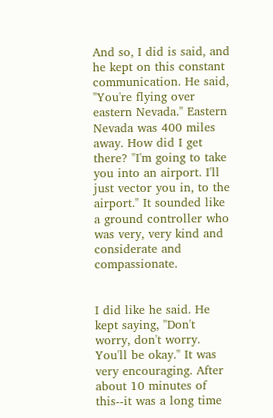And so, I did is said, and he kept on this constant communication. He said, "You're flying over eastern Nevada." Eastern Nevada was 400 miles away. How did I get there? "I'm going to take you into an airport. I'll just vector you in, to the airport." It sounded like a ground controller who was very, very kind and considerate and compassionate.


I did like he said. He kept saying, "Don't worry, don't worry. You'll be okay." It was very encouraging. After about 10 minutes of this--it was a long time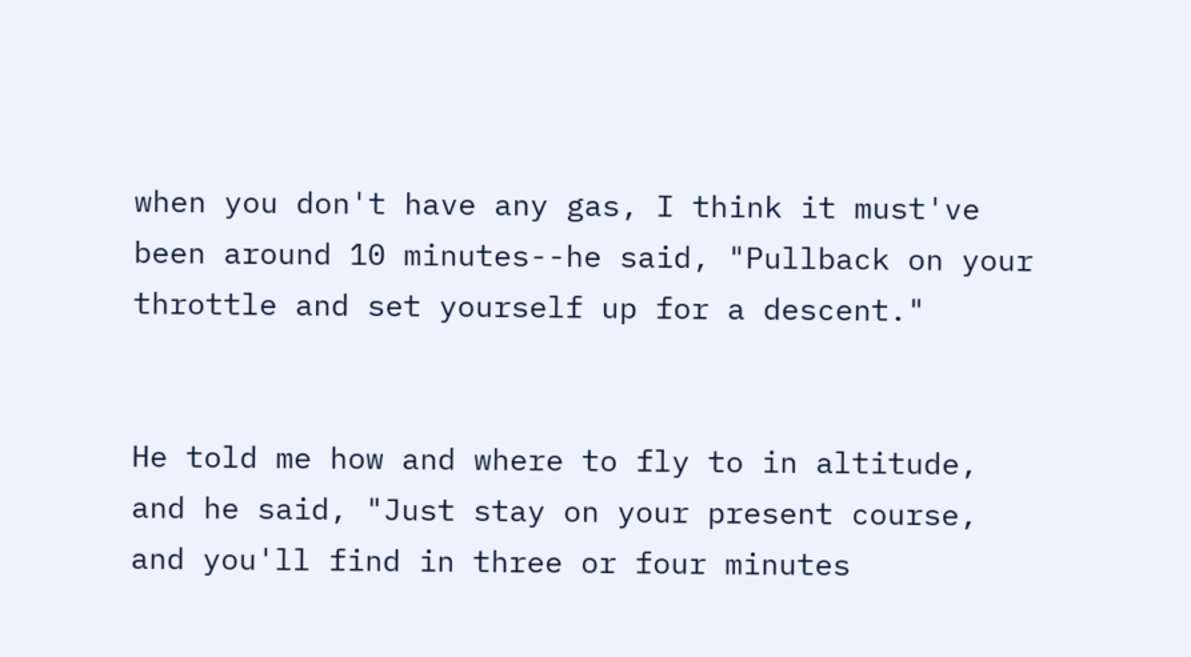when you don't have any gas, I think it must've been around 10 minutes--he said, "Pullback on your throttle and set yourself up for a descent."


He told me how and where to fly to in altitude, and he said, "Just stay on your present course, and you'll find in three or four minutes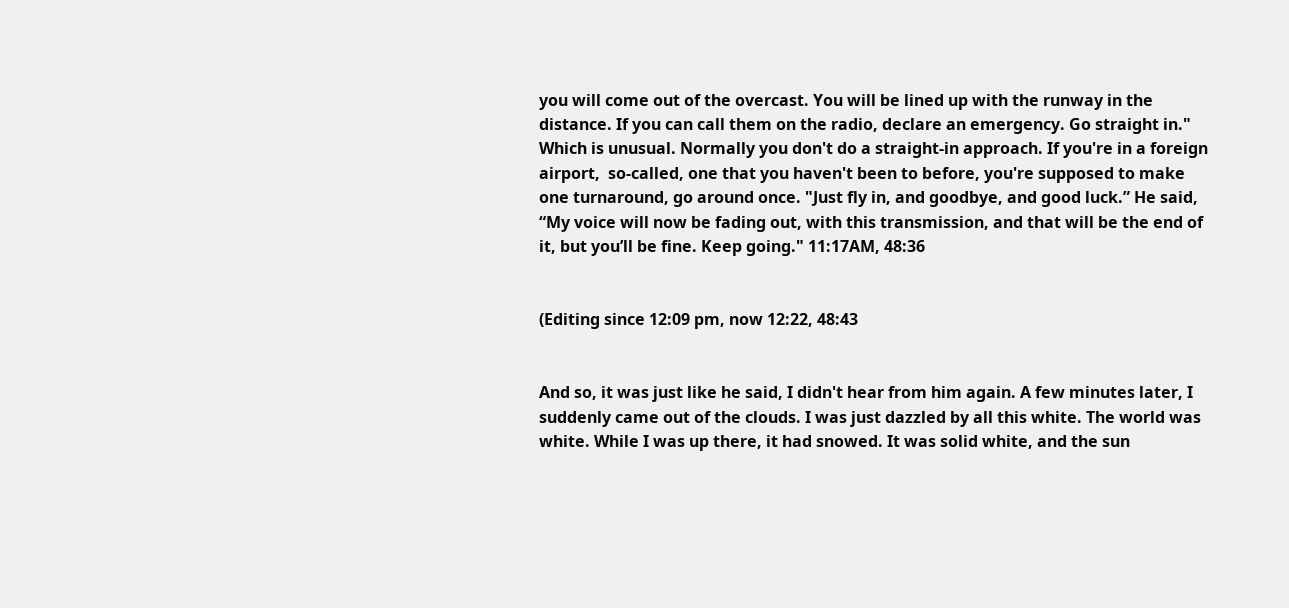you will come out of the overcast. You will be lined up with the runway in the distance. If you can call them on the radio, declare an emergency. Go straight in." Which is unusual. Normally you don't do a straight-in approach. If you're in a foreign airport,  so-called, one that you haven't been to before, you're supposed to make one turnaround, go around once. "Just fly in, and goodbye, and good luck.” He said, “My voice will now be fading out, with this transmission, and that will be the end of it, but you’ll be fine. Keep going." 11:17AM, 48:36


(Editing since 12:09 pm, now 12:22, 48:43


And so, it was just like he said, I didn't hear from him again. A few minutes later, I suddenly came out of the clouds. I was just dazzled by all this white. The world was white. While I was up there, it had snowed. It was solid white, and the sun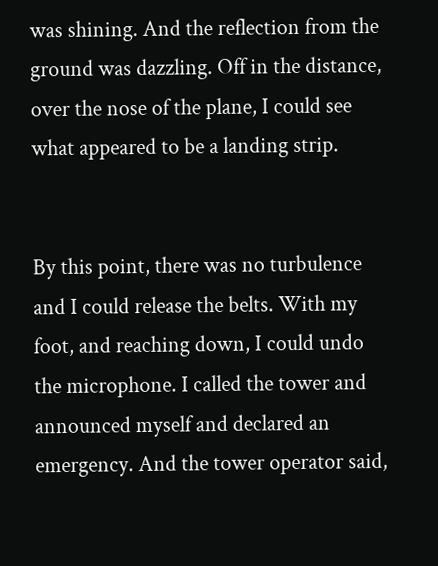was shining. And the reflection from the ground was dazzling. Off in the distance, over the nose of the plane, I could see what appeared to be a landing strip.


By this point, there was no turbulence and I could release the belts. With my foot, and reaching down, I could undo the microphone. I called the tower and announced myself and declared an emergency. And the tower operator said,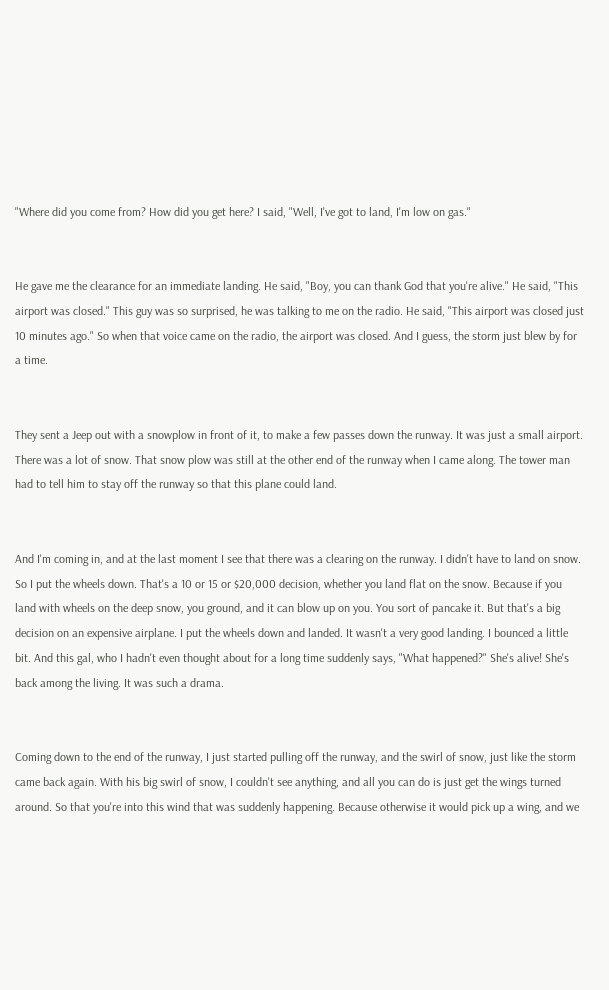"Where did you come from? How did you get here? I said, "Well, I've got to land, I'm low on gas."


He gave me the clearance for an immediate landing. He said, "Boy, you can thank God that you're alive." He said, "This airport was closed." This guy was so surprised, he was talking to me on the radio. He said, "This airport was closed just 10 minutes ago." So when that voice came on the radio, the airport was closed. And I guess, the storm just blew by for a time.


They sent a Jeep out with a snowplow in front of it, to make a few passes down the runway. It was just a small airport. There was a lot of snow. That snow plow was still at the other end of the runway when I came along. The tower man had to tell him to stay off the runway so that this plane could land.


And I'm coming in, and at the last moment I see that there was a clearing on the runway. I didn't have to land on snow. So I put the wheels down. That's a 10 or 15 or $20,000 decision, whether you land flat on the snow. Because if you land with wheels on the deep snow, you ground, and it can blow up on you. You sort of pancake it. But that's a big decision on an expensive airplane. I put the wheels down and landed. It wasn't a very good landing. I bounced a little bit. And this gal, who I hadn't even thought about for a long time suddenly says, "What happened?" She's alive! She's back among the living. It was such a drama.


Coming down to the end of the runway, I just started pulling off the runway, and the swirl of snow, just like the storm came back again. With his big swirl of snow, I couldn't see anything, and all you can do is just get the wings turned around. So that you're into this wind that was suddenly happening. Because otherwise it would pick up a wing, and we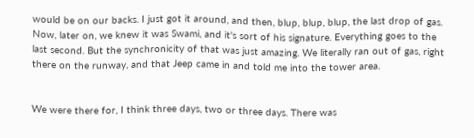would be on our backs. I just got it around, and then, blup, blup, blup, the last drop of gas. Now, later on, we knew it was Swami, and it's sort of his signature. Everything goes to the last second. But the synchronicity of that was just amazing. We literally ran out of gas, right there on the runway, and that Jeep came in and told me into the tower area.


We were there for, I think three days, two or three days. There was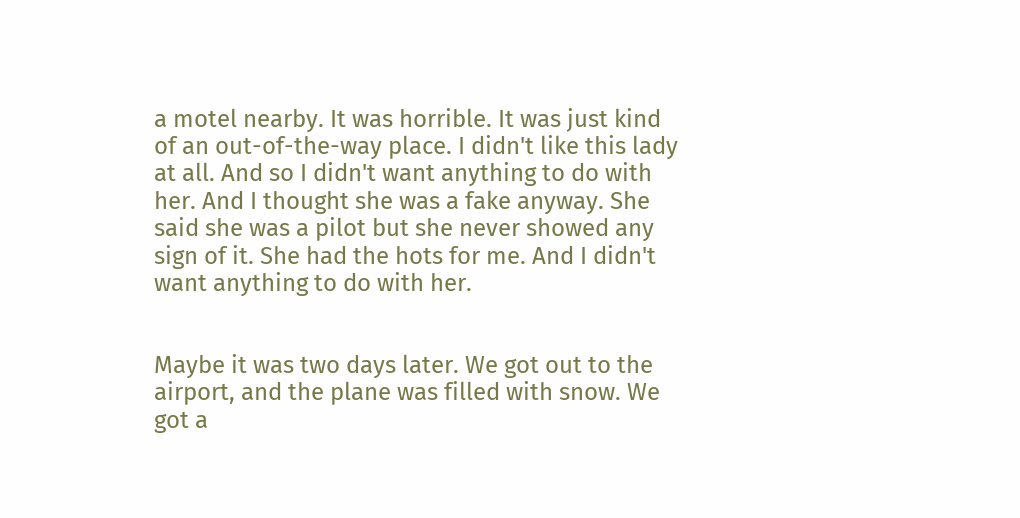a motel nearby. It was horrible. It was just kind of an out-of-the-way place. I didn't like this lady at all. And so I didn't want anything to do with her. And I thought she was a fake anyway. She said she was a pilot but she never showed any sign of it. She had the hots for me. And I didn't want anything to do with her.


Maybe it was two days later. We got out to the airport, and the plane was filled with snow. We got a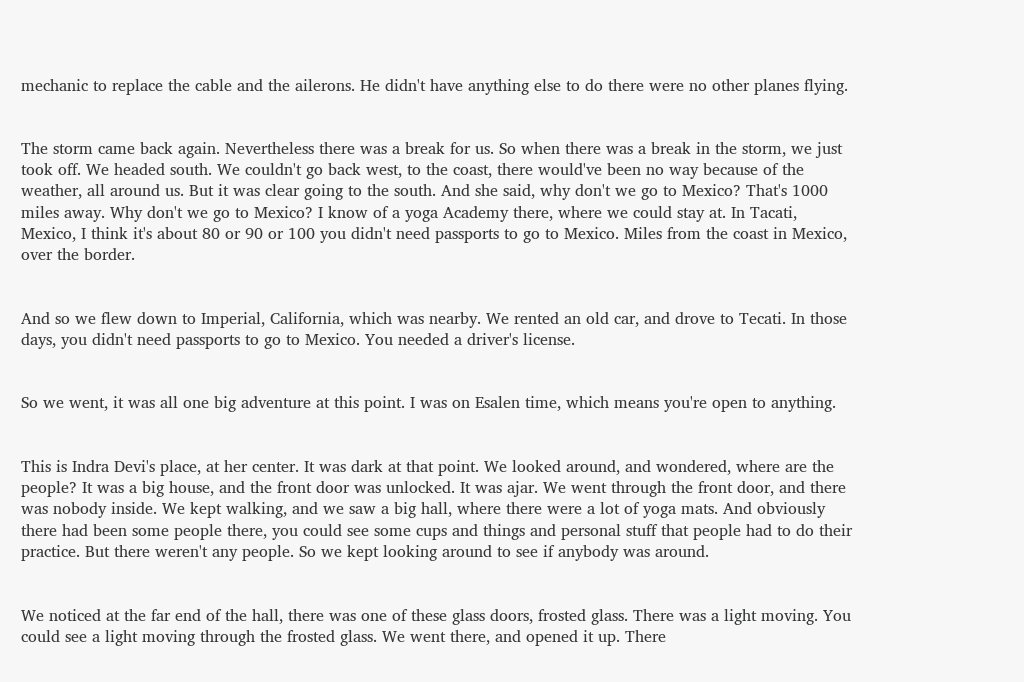mechanic to replace the cable and the ailerons. He didn't have anything else to do there were no other planes flying.


The storm came back again. Nevertheless there was a break for us. So when there was a break in the storm, we just took off. We headed south. We couldn't go back west, to the coast, there would've been no way because of the weather, all around us. But it was clear going to the south. And she said, why don't we go to Mexico? That's 1000 miles away. Why don't we go to Mexico? I know of a yoga Academy there, where we could stay at. In Tacati, Mexico, I think it's about 80 or 90 or 100 you didn't need passports to go to Mexico. Miles from the coast in Mexico, over the border.


And so we flew down to Imperial, California, which was nearby. We rented an old car, and drove to Tecati. In those days, you didn't need passports to go to Mexico. You needed a driver's license.


So we went, it was all one big adventure at this point. I was on Esalen time, which means you're open to anything.


This is Indra Devi's place, at her center. It was dark at that point. We looked around, and wondered, where are the people? It was a big house, and the front door was unlocked. It was ajar. We went through the front door, and there was nobody inside. We kept walking, and we saw a big hall, where there were a lot of yoga mats. And obviously there had been some people there, you could see some cups and things and personal stuff that people had to do their practice. But there weren't any people. So we kept looking around to see if anybody was around.


We noticed at the far end of the hall, there was one of these glass doors, frosted glass. There was a light moving. You could see a light moving through the frosted glass. We went there, and opened it up. There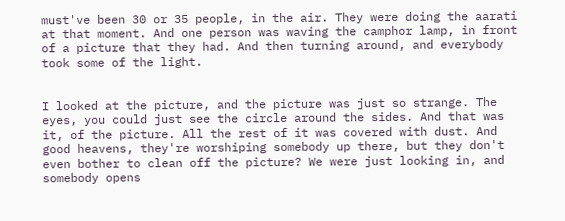must've been 30 or 35 people, in the air. They were doing the aarati at that moment. And one person was waving the camphor lamp, in front of a picture that they had. And then turning around, and everybody took some of the light.


I looked at the picture, and the picture was just so strange. The eyes, you could just see the circle around the sides. And that was it, of the picture. All the rest of it was covered with dust. And good heavens, they're worshiping somebody up there, but they don't even bother to clean off the picture? We were just looking in, and somebody opens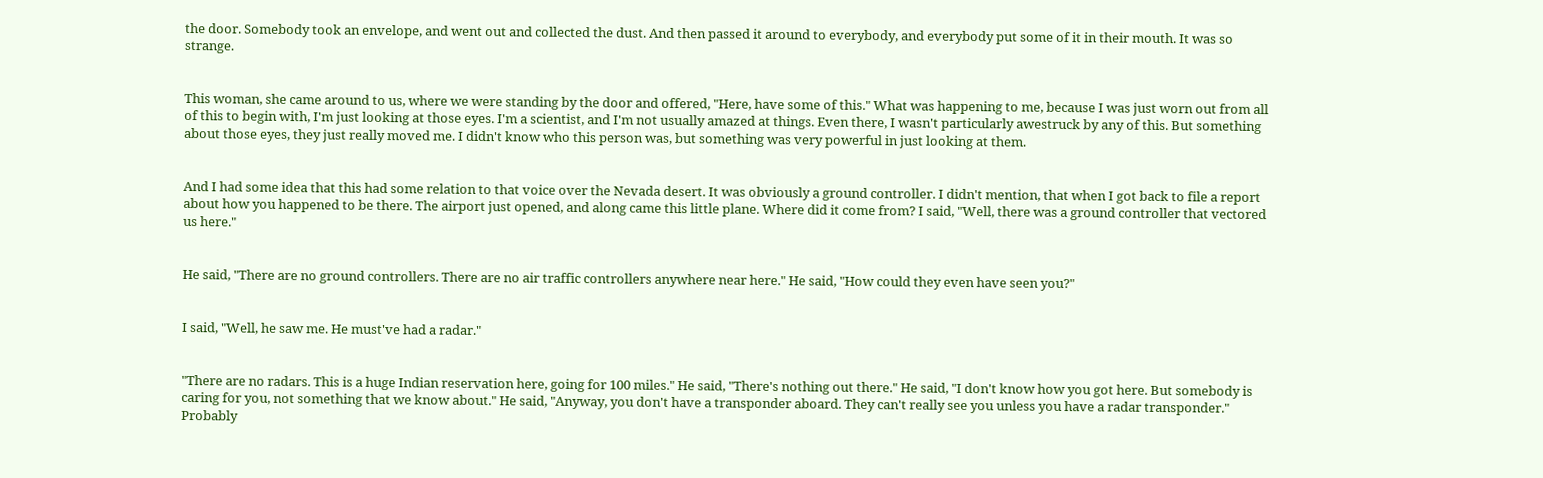the door. Somebody took an envelope, and went out and collected the dust. And then passed it around to everybody, and everybody put some of it in their mouth. It was so strange.


This woman, she came around to us, where we were standing by the door and offered, "Here, have some of this." What was happening to me, because I was just worn out from all of this to begin with, I'm just looking at those eyes. I'm a scientist, and I'm not usually amazed at things. Even there, I wasn't particularly awestruck by any of this. But something about those eyes, they just really moved me. I didn't know who this person was, but something was very powerful in just looking at them.


And I had some idea that this had some relation to that voice over the Nevada desert. It was obviously a ground controller. I didn't mention, that when I got back to file a report about how you happened to be there. The airport just opened, and along came this little plane. Where did it come from? I said, "Well, there was a ground controller that vectored us here."


He said, "There are no ground controllers. There are no air traffic controllers anywhere near here." He said, "How could they even have seen you?"


I said, "Well, he saw me. He must've had a radar."


"There are no radars. This is a huge Indian reservation here, going for 100 miles." He said, "There's nothing out there." He said, "I don't know how you got here. But somebody is caring for you, not something that we know about." He said, "Anyway, you don't have a transponder aboard. They can't really see you unless you have a radar transponder." Probably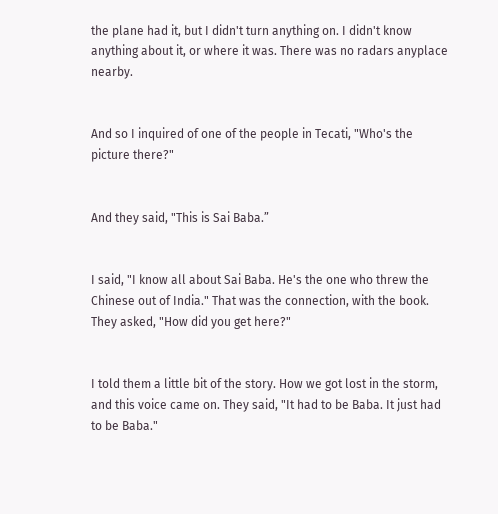the plane had it, but I didn't turn anything on. I didn't know anything about it, or where it was. There was no radars anyplace nearby.


And so I inquired of one of the people in Tecati, "Who's the picture there?"


And they said, "This is Sai Baba.”


I said, "I know all about Sai Baba. He's the one who threw the Chinese out of India." That was the connection, with the book. They asked, "How did you get here?"


I told them a little bit of the story. How we got lost in the storm, and this voice came on. They said, "It had to be Baba. It just had to be Baba."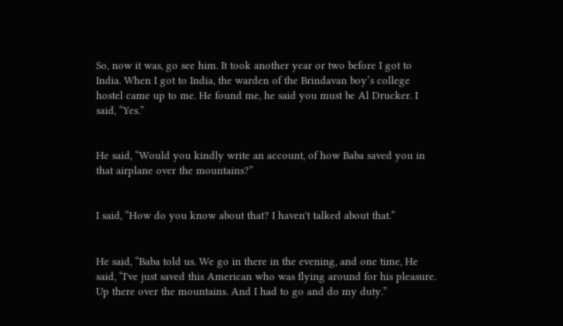So, now it was, go see him. It took another year or two before I got to India. When I got to India, the warden of the Brindavan boy’s college hostel came up to me. He found me, he said you must be Al Drucker. I said, “Yes.”


He said, “Would you kindly write an account, of how Baba saved you in that airplane over the mountains?”


I said, “How do you know about that? I haven't talked about that.”


He said, “Baba told us. We go in there in the evening, and one time, He said, “I've just saved this American who was flying around for his pleasure. Up there over the mountains. And I had to go and do my duty.”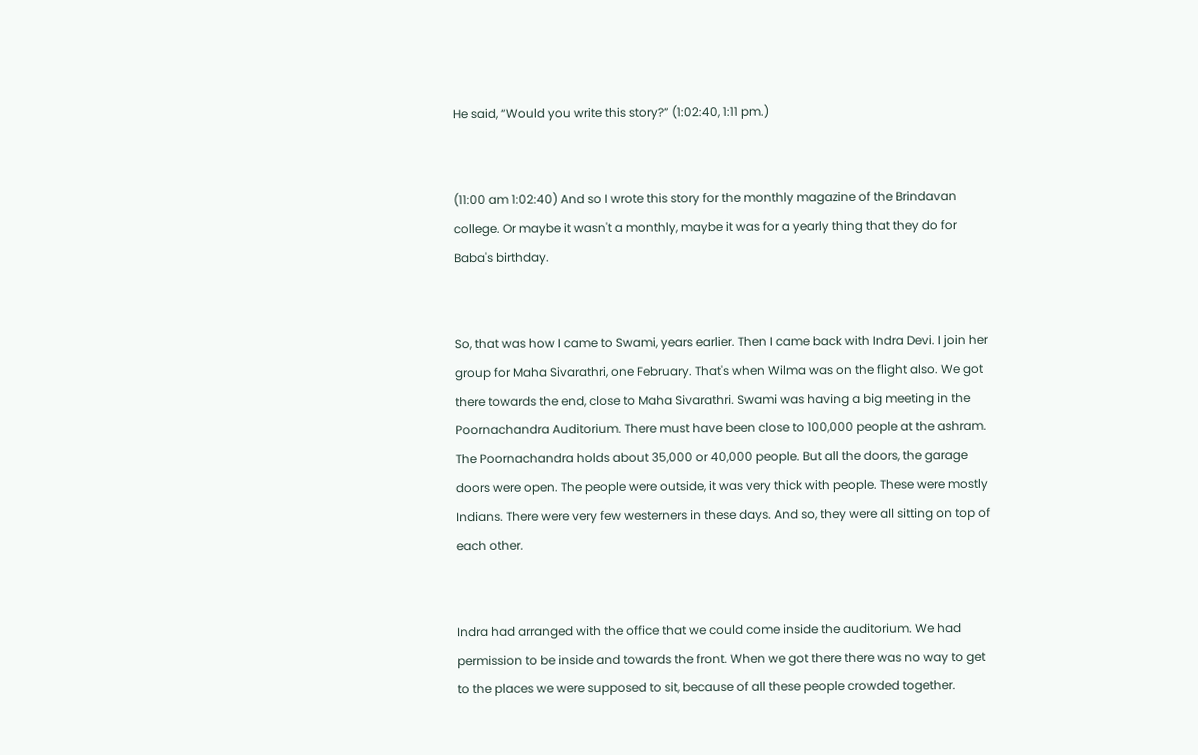He said, “Would you write this story?” (1:02:40, 1:11 pm.)


(11:00 am 1:02:40) And so I wrote this story for the monthly magazine of the Brindavan college. Or maybe it wasn't a monthly, maybe it was for a yearly thing that they do for Baba's birthday.


So, that was how I came to Swami, years earlier. Then I came back with Indra Devi. I join her group for Maha Sivarathri, one February. That's when Wilma was on the flight also. We got there towards the end, close to Maha Sivarathri. Swami was having a big meeting in the Poornachandra Auditorium. There must have been close to 100,000 people at the ashram. The Poornachandra holds about 35,000 or 40,000 people. But all the doors, the garage doors were open. The people were outside, it was very thick with people. These were mostly Indians. There were very few westerners in these days. And so, they were all sitting on top of each other.


Indra had arranged with the office that we could come inside the auditorium. We had permission to be inside and towards the front. When we got there there was no way to get to the places we were supposed to sit, because of all these people crowded together.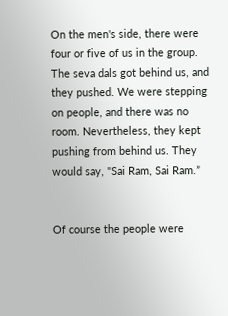On the men's side, there were four or five of us in the group. The seva dals got behind us, and they pushed. We were stepping on people, and there was no room. Nevertheless, they kept pushing from behind us. They would say, "Sai Ram, Sai Ram.”


Of course the people were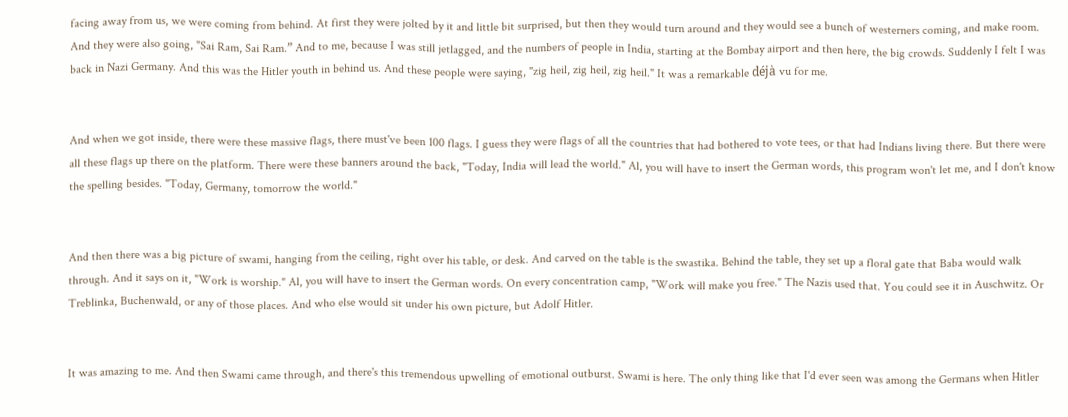facing away from us, we were coming from behind. At first they were jolted by it and little bit surprised, but then they would turn around and they would see a bunch of westerners coming, and make room. And they were also going, "Sai Ram, Sai Ram.” And to me, because I was still jetlagged, and the numbers of people in India, starting at the Bombay airport and then here, the big crowds. Suddenly I felt I was back in Nazi Germany. And this was the Hitler youth in behind us. And these people were saying, "zig heil, zig heil, zig heil." It was a remarkable déjà vu for me.


And when we got inside, there were these massive flags, there must've been 100 flags. I guess they were flags of all the countries that had bothered to vote tees, or that had Indians living there. But there were all these flags up there on the platform. There were these banners around the back, "Today, India will lead the world." Al, you will have to insert the German words, this program won't let me, and I don't know the spelling besides. "Today, Germany, tomorrow the world."


And then there was a big picture of swami, hanging from the ceiling, right over his table, or desk. And carved on the table is the swastika. Behind the table, they set up a floral gate that Baba would walk through. And it says on it, "Work is worship." Al, you will have to insert the German words. On every concentration camp, "Work will make you free." The Nazis used that. You could see it in Auschwitz. Or Treblinka, Buchenwald, or any of those places. And who else would sit under his own picture, but Adolf Hitler.


It was amazing to me. And then Swami came through, and there's this tremendous upwelling of emotional outburst. Swami is here. The only thing like that I'd ever seen was among the Germans when Hitler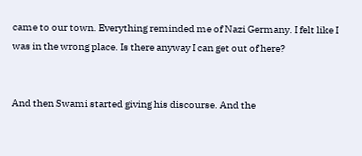came to our town. Everything reminded me of Nazi Germany. I felt like I was in the wrong place. Is there anyway I can get out of here?


And then Swami started giving his discourse. And the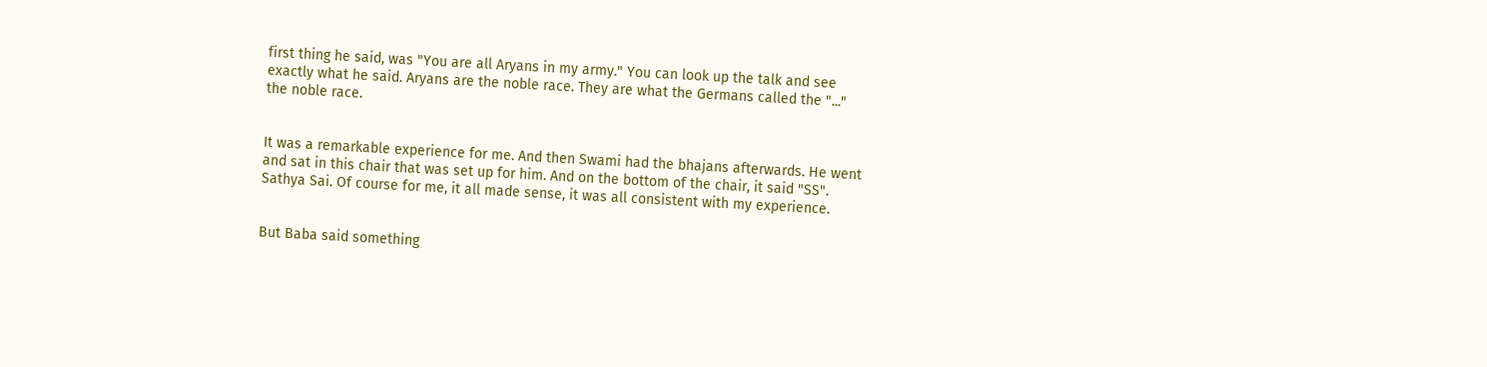first thing he said, was "You are all Aryans in my army." You can look up the talk and see exactly what he said. Aryans are the noble race. They are what the Germans called the "..." the noble race.


It was a remarkable experience for me. And then Swami had the bhajans afterwards. He went and sat in this chair that was set up for him. And on the bottom of the chair, it said "SS". Sathya Sai. Of course for me, it all made sense, it was all consistent with my experience.


But Baba said something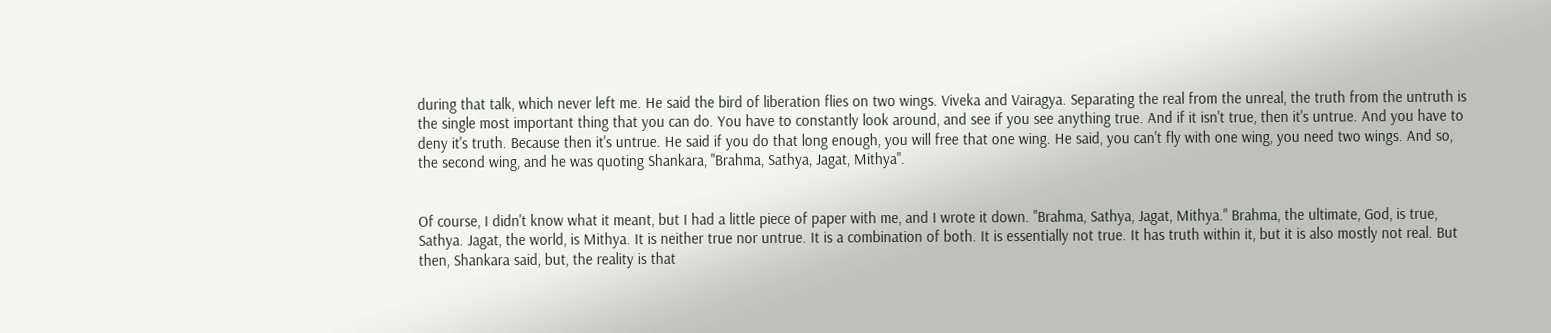during that talk, which never left me. He said the bird of liberation flies on two wings. Viveka and Vairagya. Separating the real from the unreal, the truth from the untruth is the single most important thing that you can do. You have to constantly look around, and see if you see anything true. And if it isn't true, then it's untrue. And you have to deny it's truth. Because then it's untrue. He said if you do that long enough, you will free that one wing. He said, you can't fly with one wing, you need two wings. And so, the second wing, and he was quoting Shankara, "Brahma, Sathya, Jagat, Mithya".


Of course, I didn't know what it meant, but I had a little piece of paper with me, and I wrote it down. "Brahma, Sathya, Jagat, Mithya." Brahma, the ultimate, God, is true, Sathya. Jagat, the world, is Mithya. It is neither true nor untrue. It is a combination of both. It is essentially not true. It has truth within it, but it is also mostly not real. But then, Shankara said, but, the reality is that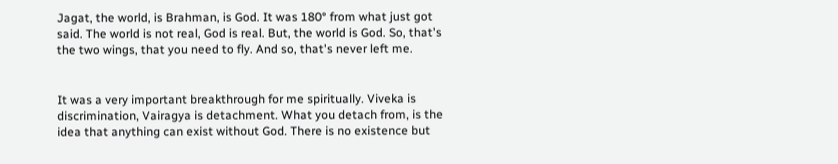Jagat, the world, is Brahman, is God. It was 180° from what just got said. The world is not real, God is real. But, the world is God. So, that's the two wings, that you need to fly. And so, that's never left me.


It was a very important breakthrough for me spiritually. Viveka is discrimination, Vairagya is detachment. What you detach from, is the idea that anything can exist without God. There is no existence but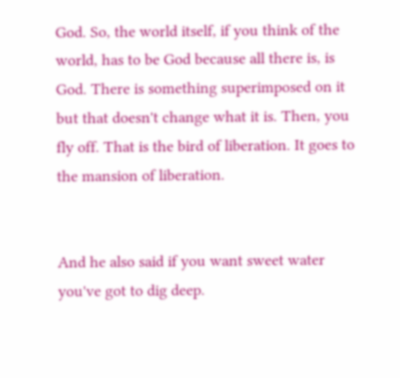God. So, the world itself, if you think of the world, has to be God because all there is, is God. There is something superimposed on it but that doesn't change what it is. Then, you fly off. That is the bird of liberation. It goes to the mansion of liberation.


And he also said if you want sweet water you've got to dig deep.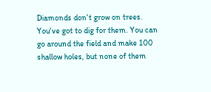Diamonds don't grow on trees. You've got to dig for them. You can go around the field and make 100 shallow holes, but none of them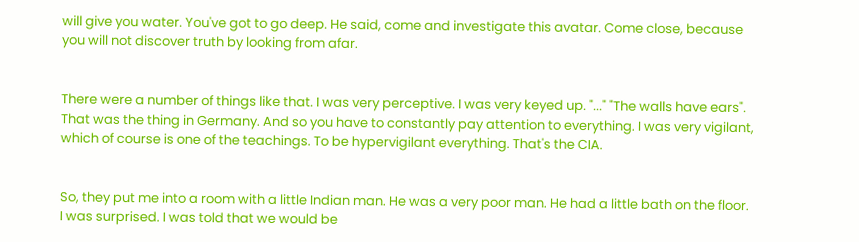will give you water. You've got to go deep. He said, come and investigate this avatar. Come close, because you will not discover truth by looking from afar.


There were a number of things like that. I was very perceptive. I was very keyed up. "..." "The walls have ears". That was the thing in Germany. And so you have to constantly pay attention to everything. I was very vigilant, which of course is one of the teachings. To be hypervigilant everything. That's the CIA.


So, they put me into a room with a little Indian man. He was a very poor man. He had a little bath on the floor. I was surprised. I was told that we would be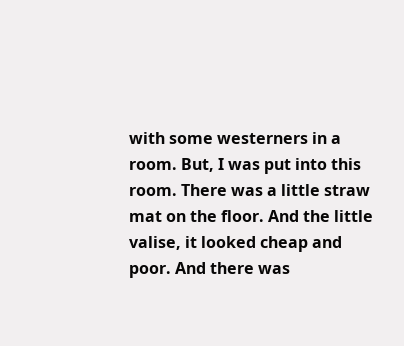with some westerners in a room. But, I was put into this room. There was a little straw mat on the floor. And the little valise, it looked cheap and poor. And there was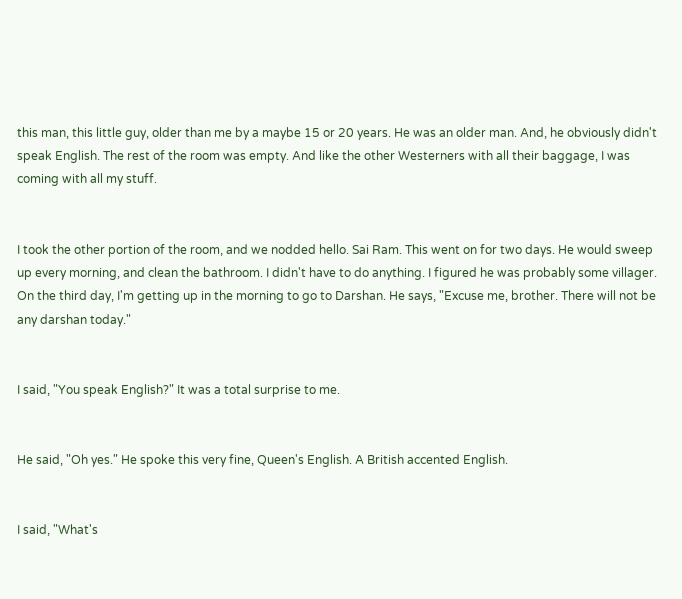this man, this little guy, older than me by a maybe 15 or 20 years. He was an older man. And, he obviously didn't speak English. The rest of the room was empty. And like the other Westerners with all their baggage, I was coming with all my stuff.


I took the other portion of the room, and we nodded hello. Sai Ram. This went on for two days. He would sweep up every morning, and clean the bathroom. I didn't have to do anything. I figured he was probably some villager. On the third day, I'm getting up in the morning to go to Darshan. He says, "Excuse me, brother. There will not be any darshan today."


I said, "You speak English?" It was a total surprise to me.


He said, "Oh yes." He spoke this very fine, Queen's English. A British accented English.


I said, "What's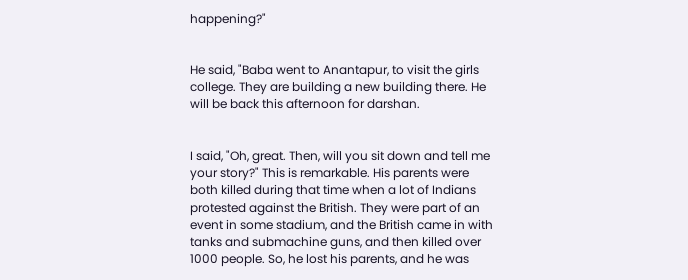happening?"


He said, "Baba went to Anantapur, to visit the girls college. They are building a new building there. He will be back this afternoon for darshan.


I said, "Oh, great. Then, will you sit down and tell me your story?" This is remarkable. His parents were both killed during that time when a lot of Indians protested against the British. They were part of an event in some stadium, and the British came in with tanks and submachine guns, and then killed over 1000 people. So, he lost his parents, and he was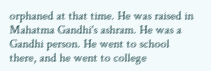orphaned at that time. He was raised in Mahatma Gandhi's ashram. He was a Gandhi person. He went to school there, and he went to college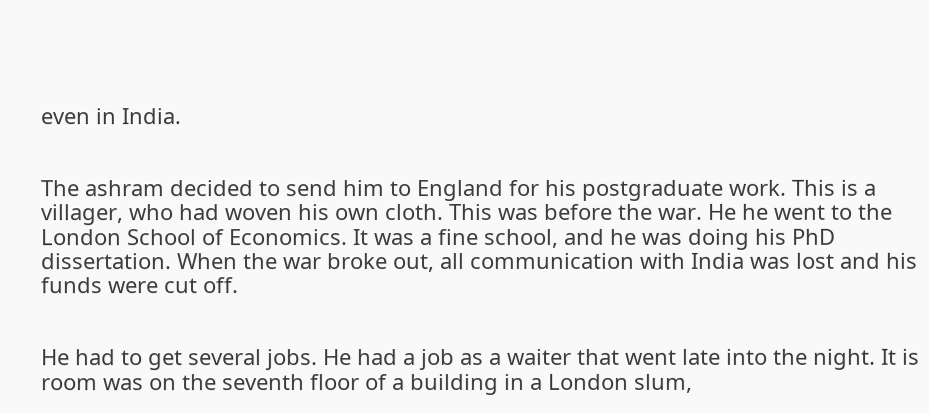even in India.


The ashram decided to send him to England for his postgraduate work. This is a villager, who had woven his own cloth. This was before the war. He he went to the London School of Economics. It was a fine school, and he was doing his PhD dissertation. When the war broke out, all communication with India was lost and his funds were cut off.


He had to get several jobs. He had a job as a waiter that went late into the night. It is room was on the seventh floor of a building in a London slum,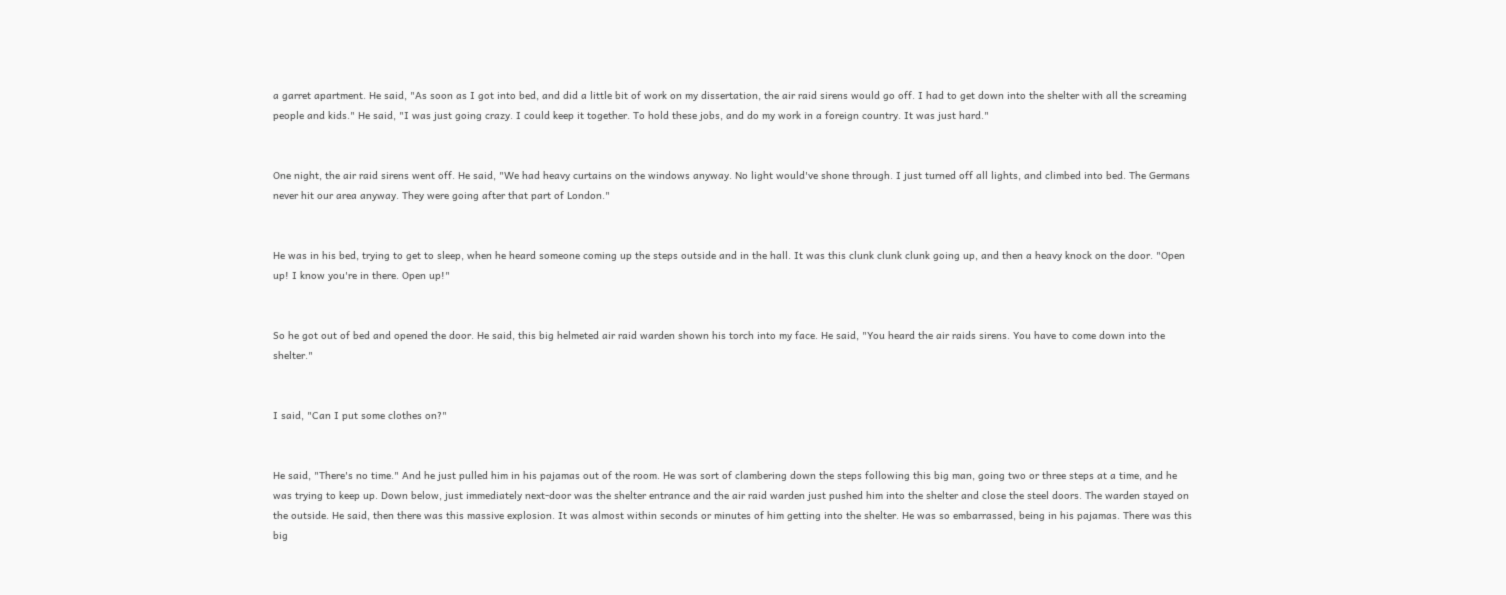a garret apartment. He said, "As soon as I got into bed, and did a little bit of work on my dissertation, the air raid sirens would go off. I had to get down into the shelter with all the screaming people and kids." He said, "I was just going crazy. I could keep it together. To hold these jobs, and do my work in a foreign country. It was just hard."


One night, the air raid sirens went off. He said, "We had heavy curtains on the windows anyway. No light would've shone through. I just turned off all lights, and climbed into bed. The Germans never hit our area anyway. They were going after that part of London."


He was in his bed, trying to get to sleep, when he heard someone coming up the steps outside and in the hall. It was this clunk clunk clunk going up, and then a heavy knock on the door. "Open up! I know you're in there. Open up!"


So he got out of bed and opened the door. He said, this big helmeted air raid warden shown his torch into my face. He said, "You heard the air raids sirens. You have to come down into the shelter."


I said, "Can I put some clothes on?"


He said, "There's no time." And he just pulled him in his pajamas out of the room. He was sort of clambering down the steps following this big man, going two or three steps at a time, and he was trying to keep up. Down below, just immediately next-door was the shelter entrance and the air raid warden just pushed him into the shelter and close the steel doors. The warden stayed on the outside. He said, then there was this massive explosion. It was almost within seconds or minutes of him getting into the shelter. He was so embarrassed, being in his pajamas. There was this big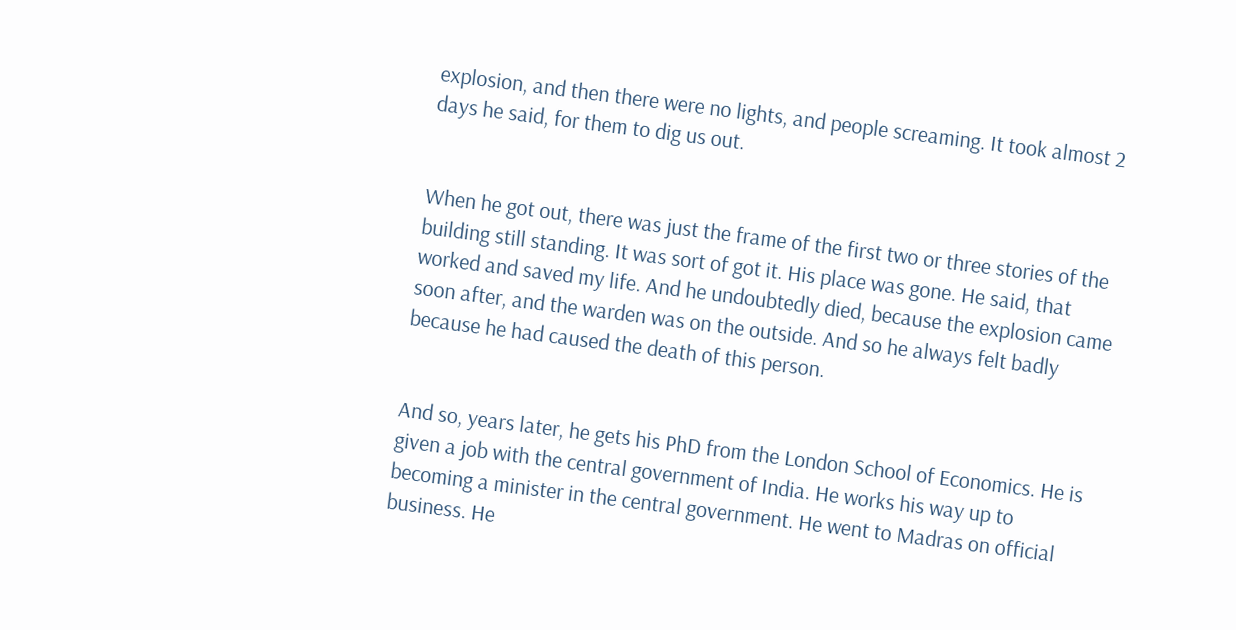explosion, and then there were no lights, and people screaming. It took almost 2 days he said, for them to dig us out.


When he got out, there was just the frame of the first two or three stories of the building still standing. It was sort of got it. His place was gone. He said, that worked and saved my life. And he undoubtedly died, because the explosion came soon after, and the warden was on the outside. And so he always felt badly because he had caused the death of this person.


And so, years later, he gets his PhD from the London School of Economics. He is given a job with the central government of India. He works his way up to becoming a minister in the central government. He went to Madras on official business. He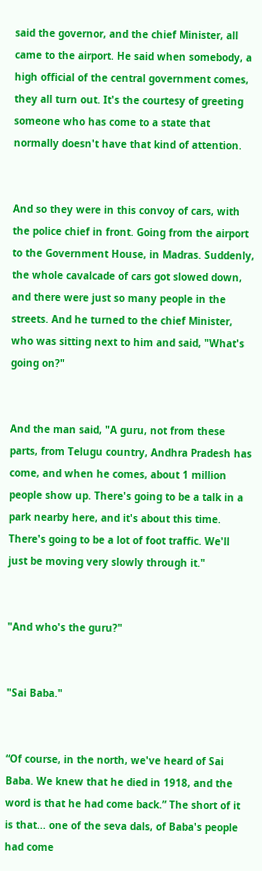said the governor, and the chief Minister, all came to the airport. He said when somebody, a high official of the central government comes, they all turn out. It's the courtesy of greeting someone who has come to a state that normally doesn't have that kind of attention.


And so they were in this convoy of cars, with the police chief in front. Going from the airport to the Government House, in Madras. Suddenly, the whole cavalcade of cars got slowed down, and there were just so many people in the streets. And he turned to the chief Minister, who was sitting next to him and said, "What's going on?"


And the man said, "A guru, not from these parts, from Telugu country, Andhra Pradesh has come, and when he comes, about 1 million people show up. There's going to be a talk in a park nearby here, and it's about this time. There's going to be a lot of foot traffic. We'll just be moving very slowly through it."


"And who's the guru?"


"Sai Baba."


“Of course, in the north, we've heard of Sai Baba. We knew that he died in 1918, and the word is that he had come back.” The short of it is that... one of the seva dals, of Baba's people had come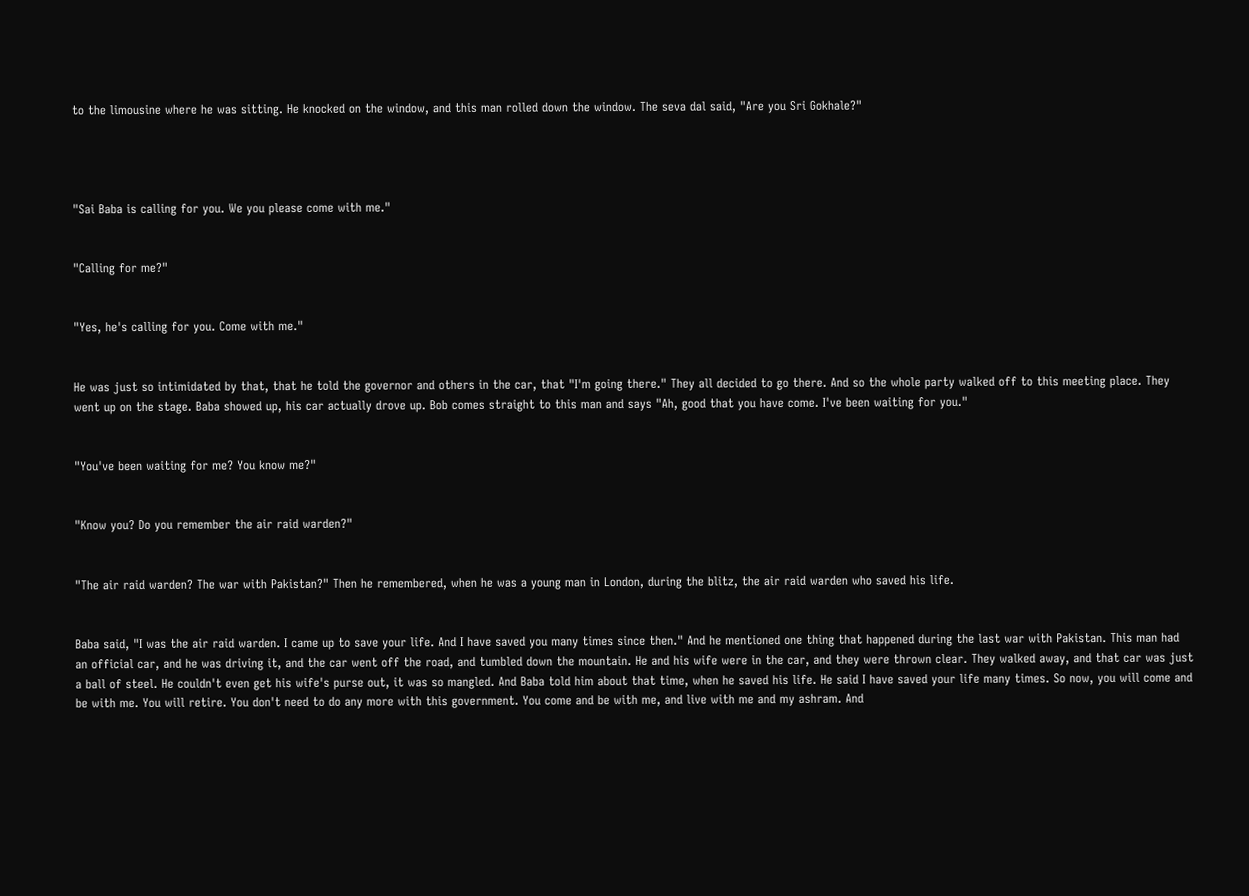to the limousine where he was sitting. He knocked on the window, and this man rolled down the window. The seva dal said, "Are you Sri Gokhale?"




"Sai Baba is calling for you. We you please come with me."


"Calling for me?"


"Yes, he's calling for you. Come with me."


He was just so intimidated by that, that he told the governor and others in the car, that "I'm going there." They all decided to go there. And so the whole party walked off to this meeting place. They went up on the stage. Baba showed up, his car actually drove up. Bob comes straight to this man and says "Ah, good that you have come. I've been waiting for you."


"You've been waiting for me? You know me?"


"Know you? Do you remember the air raid warden?"


"The air raid warden? The war with Pakistan?" Then he remembered, when he was a young man in London, during the blitz, the air raid warden who saved his life.


Baba said, "I was the air raid warden. I came up to save your life. And I have saved you many times since then." And he mentioned one thing that happened during the last war with Pakistan. This man had an official car, and he was driving it, and the car went off the road, and tumbled down the mountain. He and his wife were in the car, and they were thrown clear. They walked away, and that car was just a ball of steel. He couldn't even get his wife's purse out, it was so mangled. And Baba told him about that time, when he saved his life. He said I have saved your life many times. So now, you will come and be with me. You will retire. You don't need to do any more with this government. You come and be with me, and live with me and my ashram. And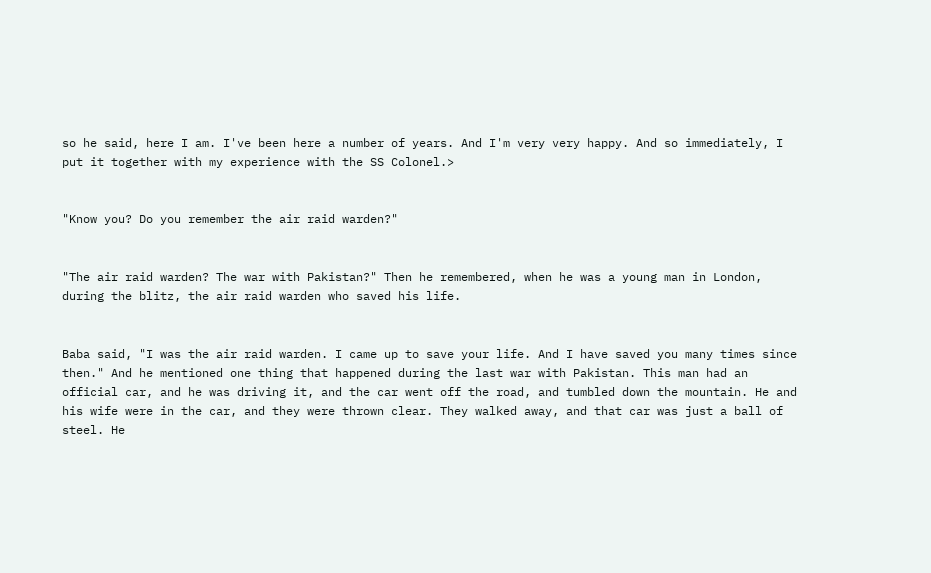so he said, here I am. I've been here a number of years. And I'm very very happy. And so immediately, I put it together with my experience with the SS Colonel.>


"Know you? Do you remember the air raid warden?"


"The air raid warden? The war with Pakistan?" Then he remembered, when he was a young man in London, during the blitz, the air raid warden who saved his life.


Baba said, "I was the air raid warden. I came up to save your life. And I have saved you many times since then." And he mentioned one thing that happened during the last war with Pakistan. This man had an official car, and he was driving it, and the car went off the road, and tumbled down the mountain. He and his wife were in the car, and they were thrown clear. They walked away, and that car was just a ball of steel. He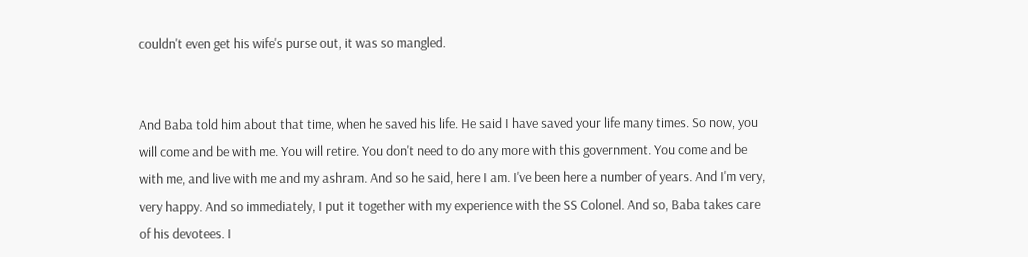couldn't even get his wife's purse out, it was so mangled.


And Baba told him about that time, when he saved his life. He said I have saved your life many times. So now, you will come and be with me. You will retire. You don't need to do any more with this government. You come and be with me, and live with me and my ashram. And so he said, here I am. I've been here a number of years. And I'm very, very happy. And so immediately, I put it together with my experience with the SS Colonel. And so, Baba takes care of his devotees. I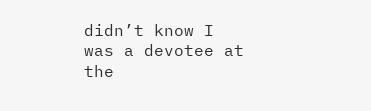didn’t know I was a devotee at the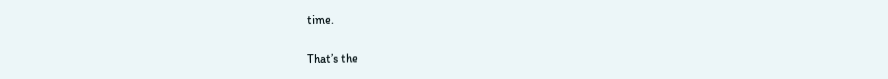time.


That’s the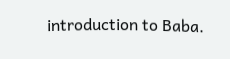introduction to Baba.